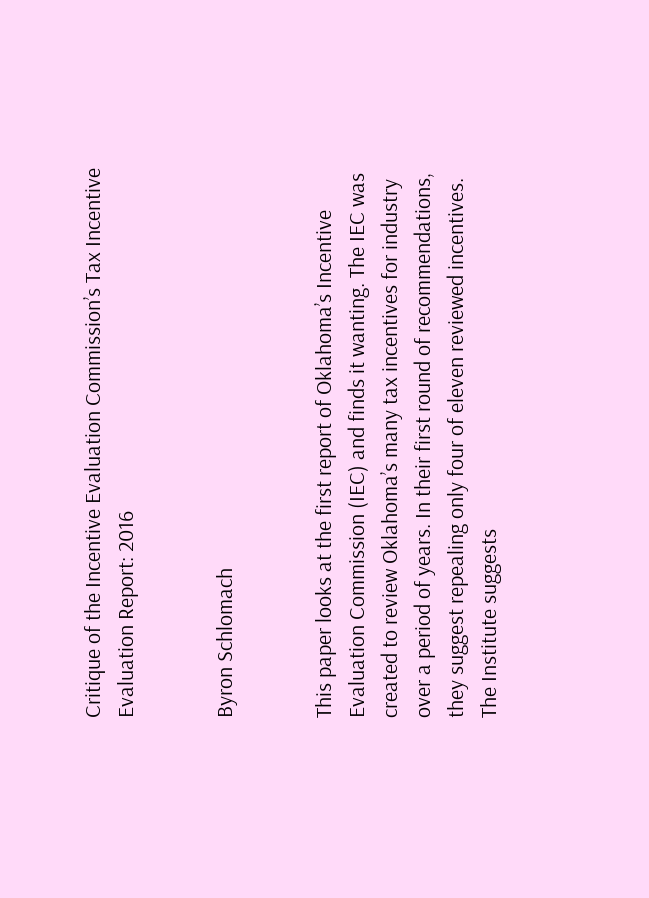Critique of the Incentive Evaluation Commission’s Tax Incentive Evaluation Report: 2016


Byron Schlomach


This paper looks at the first report of Oklahoma’s Incentive Evaluation Commission (IEC) and finds it wanting. The IEC was created to review Oklahoma’s many tax incentives for industry over a period of years. In their first round of recommendations, they suggest repealing only four of eleven reviewed incentives. The Institute suggests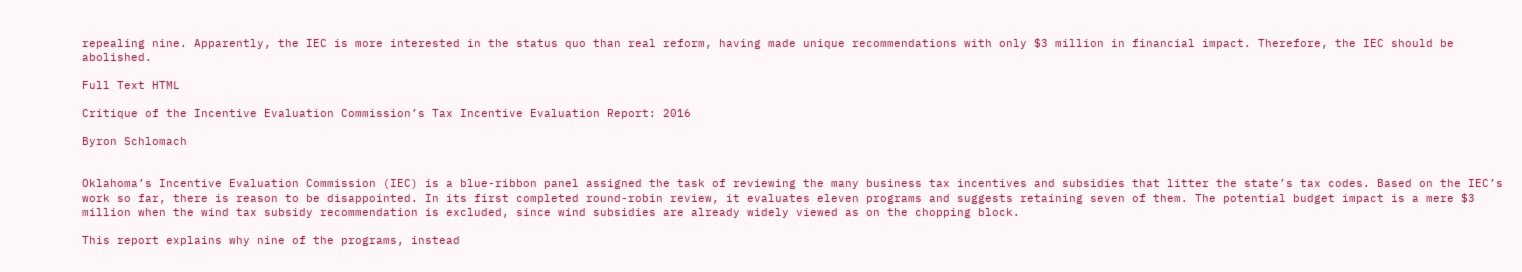repealing nine. Apparently, the IEC is more interested in the status quo than real reform, having made unique recommendations with only $3 million in financial impact. Therefore, the IEC should be abolished.

Full Text HTML

Critique of the Incentive Evaluation Commission’s Tax Incentive Evaluation Report: 2016

Byron Schlomach


Oklahoma’s Incentive Evaluation Commission (IEC) is a blue-ribbon panel assigned the task of reviewing the many business tax incentives and subsidies that litter the state’s tax codes. Based on the IEC’s work so far, there is reason to be disappointed. In its first completed round-robin review, it evaluates eleven programs and suggests retaining seven of them. The potential budget impact is a mere $3 million when the wind tax subsidy recommendation is excluded, since wind subsidies are already widely viewed as on the chopping block.

This report explains why nine of the programs, instead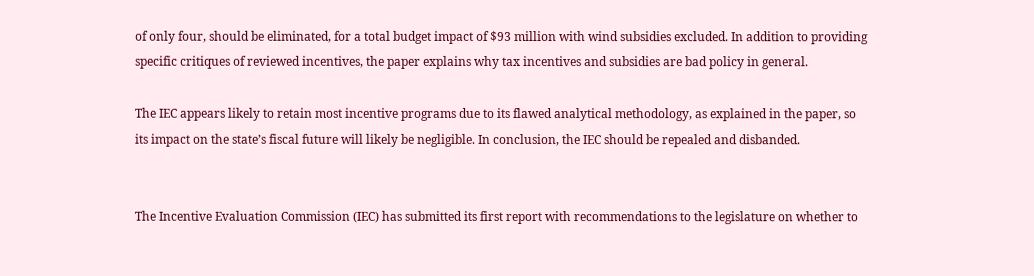of only four, should be eliminated, for a total budget impact of $93 million with wind subsidies excluded. In addition to providing specific critiques of reviewed incentives, the paper explains why tax incentives and subsidies are bad policy in general.

The IEC appears likely to retain most incentive programs due to its flawed analytical methodology, as explained in the paper, so its impact on the state’s fiscal future will likely be negligible. In conclusion, the IEC should be repealed and disbanded.


The Incentive Evaluation Commission (IEC) has submitted its first report with recommendations to the legislature on whether to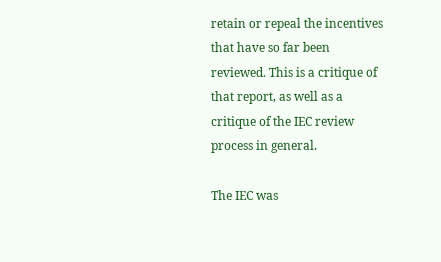retain or repeal the incentives that have so far been reviewed. This is a critique of that report, as well as a critique of the IEC review process in general.

The IEC was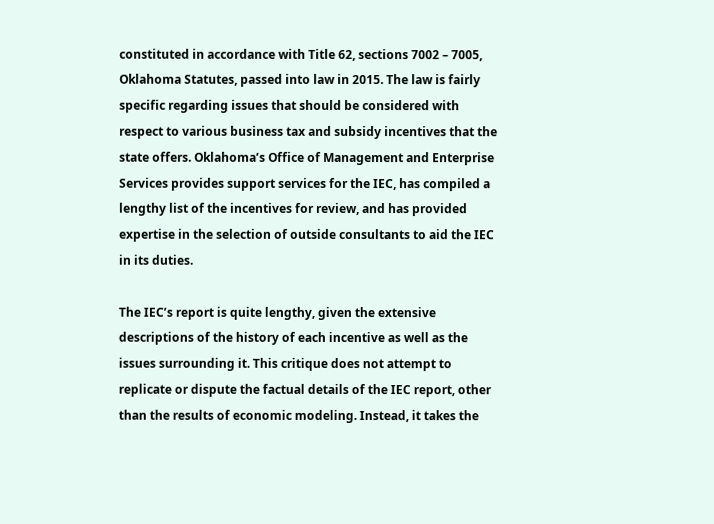constituted in accordance with Title 62, sections 7002 – 7005, Oklahoma Statutes, passed into law in 2015. The law is fairly specific regarding issues that should be considered with respect to various business tax and subsidy incentives that the state offers. Oklahoma’s Office of Management and Enterprise Services provides support services for the IEC, has compiled a lengthy list of the incentives for review, and has provided expertise in the selection of outside consultants to aid the IEC in its duties.

The IEC’s report is quite lengthy, given the extensive descriptions of the history of each incentive as well as the issues surrounding it. This critique does not attempt to replicate or dispute the factual details of the IEC report, other than the results of economic modeling. Instead, it takes the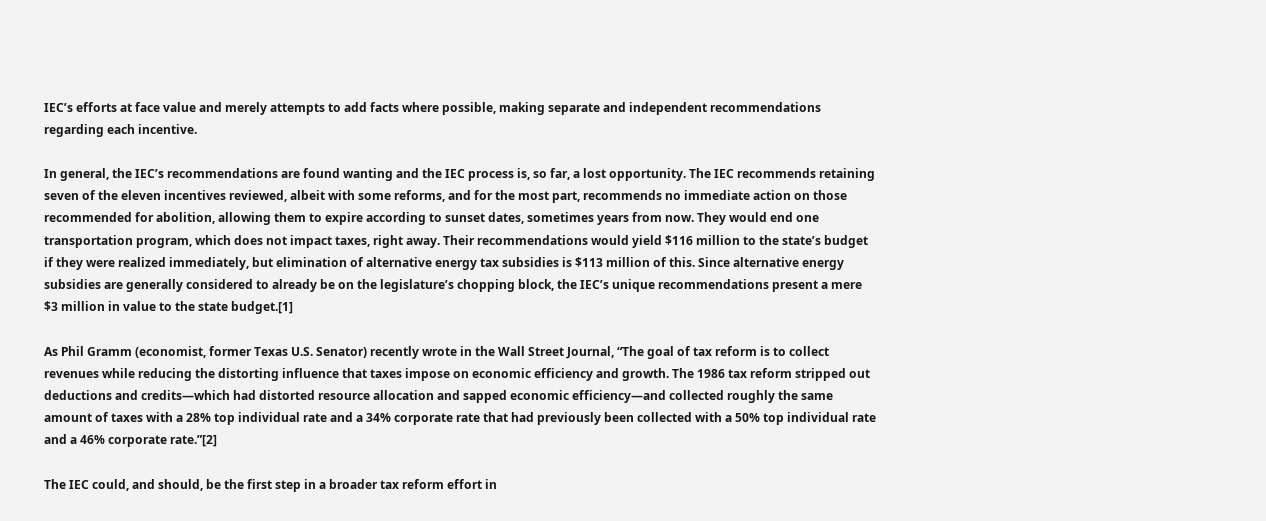IEC’s efforts at face value and merely attempts to add facts where possible, making separate and independent recommendations regarding each incentive.

In general, the IEC’s recommendations are found wanting and the IEC process is, so far, a lost opportunity. The IEC recommends retaining seven of the eleven incentives reviewed, albeit with some reforms, and for the most part, recommends no immediate action on those recommended for abolition, allowing them to expire according to sunset dates, sometimes years from now. They would end one transportation program, which does not impact taxes, right away. Their recommendations would yield $116 million to the state’s budget if they were realized immediately, but elimination of alternative energy tax subsidies is $113 million of this. Since alternative energy subsidies are generally considered to already be on the legislature’s chopping block, the IEC’s unique recommendations present a mere $3 million in value to the state budget.[1]

As Phil Gramm (economist, former Texas U.S. Senator) recently wrote in the Wall Street Journal, “The goal of tax reform is to collect revenues while reducing the distorting influence that taxes impose on economic efficiency and growth. The 1986 tax reform stripped out deductions and credits—which had distorted resource allocation and sapped economic efficiency—and collected roughly the same amount of taxes with a 28% top individual rate and a 34% corporate rate that had previously been collected with a 50% top individual rate and a 46% corporate rate.”[2]

The IEC could, and should, be the first step in a broader tax reform effort in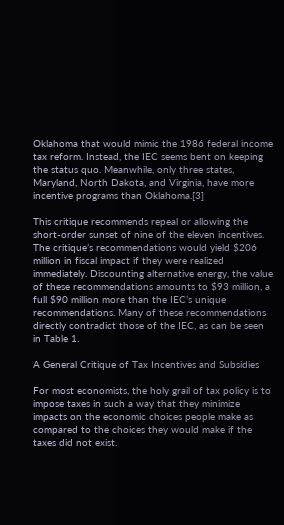Oklahoma that would mimic the 1986 federal income tax reform. Instead, the IEC seems bent on keeping the status quo. Meanwhile, only three states, Maryland, North Dakota, and Virginia, have more incentive programs than Oklahoma.[3]

This critique recommends repeal or allowing the short-order sunset of nine of the eleven incentives. The critique’s recommendations would yield $206 million in fiscal impact if they were realized immediately. Discounting alternative energy, the value of these recommendations amounts to $93 million, a full $90 million more than the IEC’s unique recommendations. Many of these recommendations directly contradict those of the IEC, as can be seen in Table 1.

A General Critique of Tax Incentives and Subsidies

For most economists, the holy grail of tax policy is to impose taxes in such a way that they minimize impacts on the economic choices people make as compared to the choices they would make if the taxes did not exist.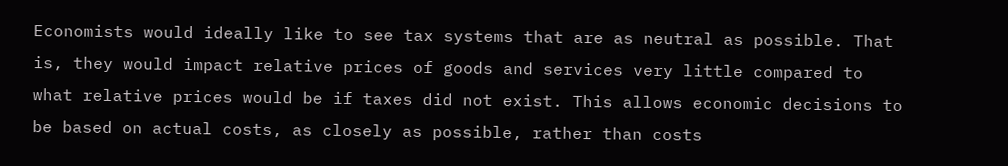Economists would ideally like to see tax systems that are as neutral as possible. That is, they would impact relative prices of goods and services very little compared to what relative prices would be if taxes did not exist. This allows economic decisions to be based on actual costs, as closely as possible, rather than costs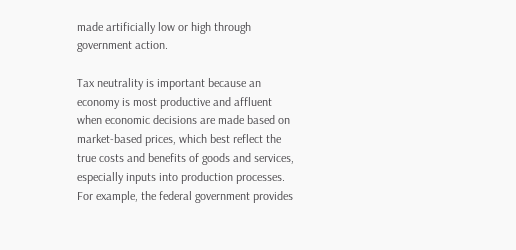made artificially low or high through government action.

Tax neutrality is important because an economy is most productive and affluent when economic decisions are made based on market-based prices, which best reflect the true costs and benefits of goods and services, especially inputs into production processes. For example, the federal government provides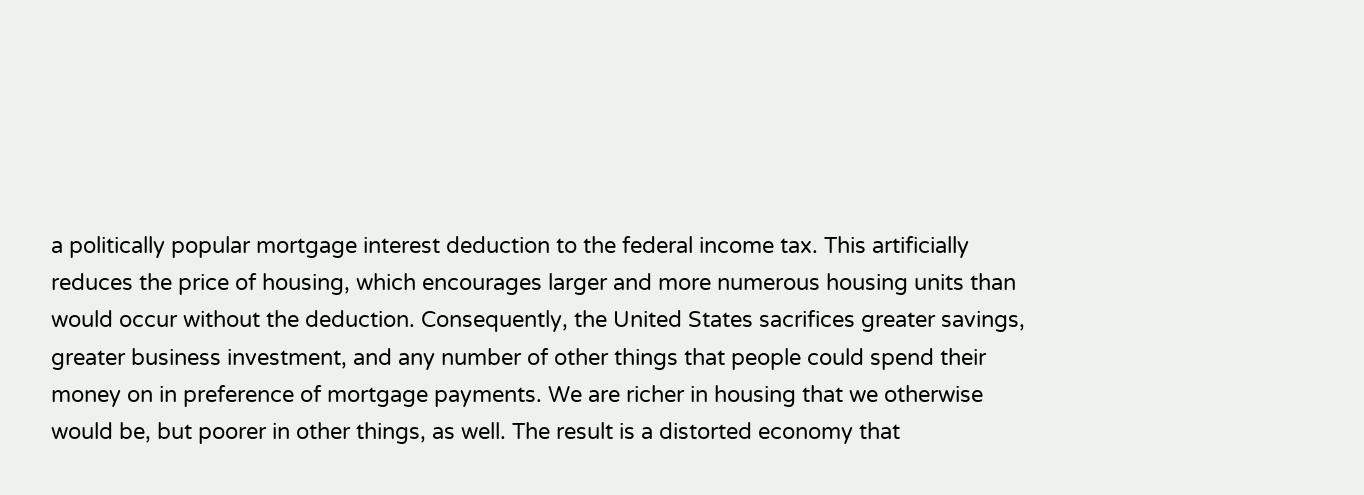a politically popular mortgage interest deduction to the federal income tax. This artificially reduces the price of housing, which encourages larger and more numerous housing units than would occur without the deduction. Consequently, the United States sacrifices greater savings, greater business investment, and any number of other things that people could spend their money on in preference of mortgage payments. We are richer in housing that we otherwise would be, but poorer in other things, as well. The result is a distorted economy that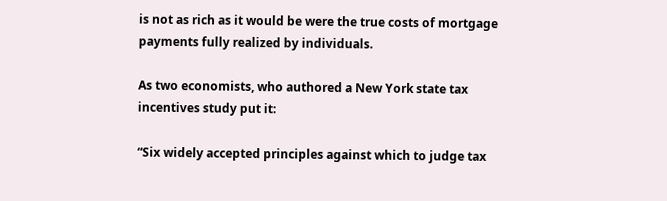is not as rich as it would be were the true costs of mortgage payments fully realized by individuals.

As two economists, who authored a New York state tax incentives study put it:

“Six widely accepted principles against which to judge tax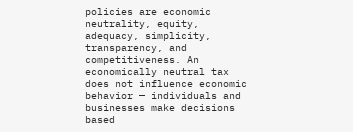policies are economic neutrality, equity, adequacy, simplicity, transparency, and competitiveness. An economically neutral tax does not influence economic behavior — individuals and businesses make decisions based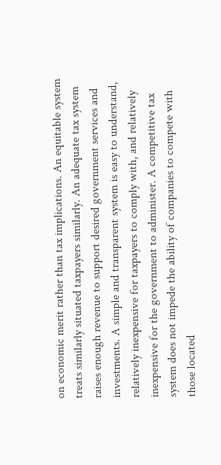on economic merit rather than tax implications. An equitable system treats similarly situated taxpayers similarly. An adequate tax system raises enough revenue to support desired government services and investments. A simple and transparent system is easy to understand, relatively inexpensive for taxpayers to comply with, and relatively inexpensive for the government to administer. A competitive tax system does not impede the ability of companies to compete with those located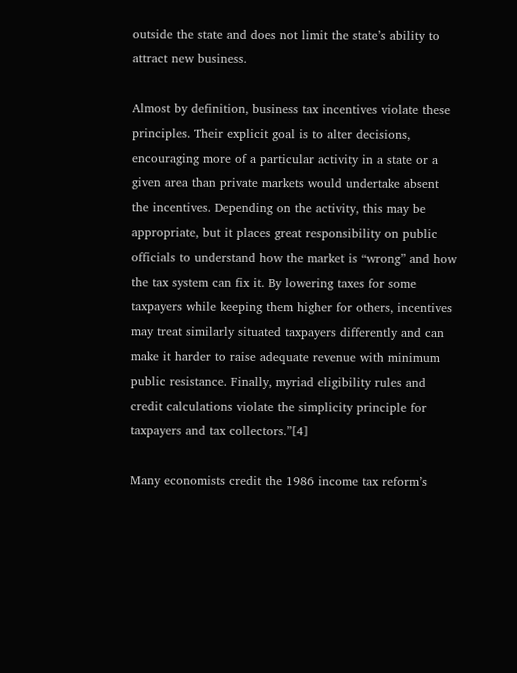outside the state and does not limit the state’s ability to attract new business.

Almost by definition, business tax incentives violate these principles. Their explicit goal is to alter decisions, encouraging more of a particular activity in a state or a given area than private markets would undertake absent the incentives. Depending on the activity, this may be appropriate, but it places great responsibility on public officials to understand how the market is “wrong” and how the tax system can fix it. By lowering taxes for some taxpayers while keeping them higher for others, incentives may treat similarly situated taxpayers differently and can make it harder to raise adequate revenue with minimum public resistance. Finally, myriad eligibility rules and credit calculations violate the simplicity principle for taxpayers and tax collectors.”[4]

Many economists credit the 1986 income tax reform’s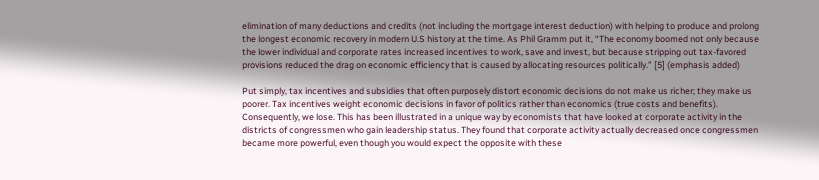elimination of many deductions and credits (not including the mortgage interest deduction) with helping to produce and prolong the longest economic recovery in modern U.S history at the time. As Phil Gramm put it, “The economy boomed not only because the lower individual and corporate rates increased incentives to work, save and invest, but because stripping out tax-favored provisions reduced the drag on economic efficiency that is caused by allocating resources politically.” [5] (emphasis added)

Put simply, tax incentives and subsidies that often purposely distort economic decisions do not make us richer; they make us poorer. Tax incentives weight economic decisions in favor of politics rather than economics (true costs and benefits). Consequently, we lose. This has been illustrated in a unique way by economists that have looked at corporate activity in the districts of congressmen who gain leadership status. They found that corporate activity actually decreased once congressmen became more powerful, even though you would expect the opposite with these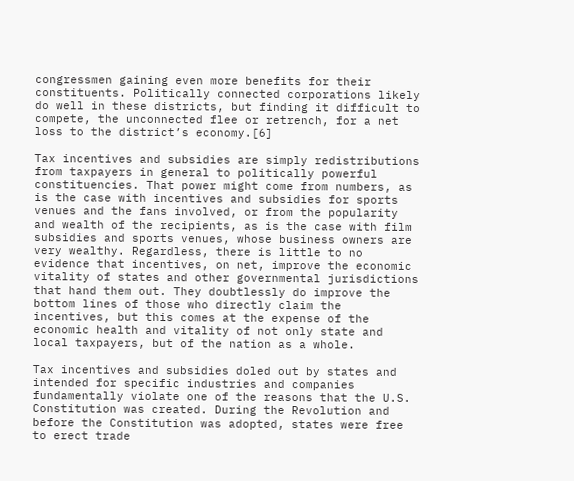congressmen gaining even more benefits for their constituents. Politically connected corporations likely do well in these districts, but finding it difficult to compete, the unconnected flee or retrench, for a net loss to the district’s economy.[6]

Tax incentives and subsidies are simply redistributions from taxpayers in general to politically powerful constituencies. That power might come from numbers, as is the case with incentives and subsidies for sports venues and the fans involved, or from the popularity and wealth of the recipients, as is the case with film subsidies and sports venues, whose business owners are very wealthy. Regardless, there is little to no evidence that incentives, on net, improve the economic vitality of states and other governmental jurisdictions that hand them out. They doubtlessly do improve the bottom lines of those who directly claim the incentives, but this comes at the expense of the economic health and vitality of not only state and local taxpayers, but of the nation as a whole.

Tax incentives and subsidies doled out by states and intended for specific industries and companies fundamentally violate one of the reasons that the U.S. Constitution was created. During the Revolution and before the Constitution was adopted, states were free to erect trade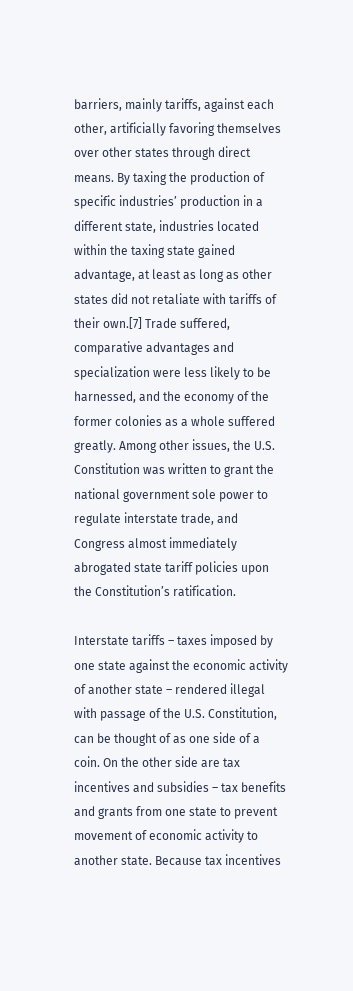barriers, mainly tariffs, against each other, artificially favoring themselves over other states through direct means. By taxing the production of specific industries’ production in a different state, industries located within the taxing state gained advantage, at least as long as other states did not retaliate with tariffs of their own.[7] Trade suffered, comparative advantages and specialization were less likely to be harnessed, and the economy of the former colonies as a whole suffered greatly. Among other issues, the U.S. Constitution was written to grant the national government sole power to regulate interstate trade, and Congress almost immediately abrogated state tariff policies upon the Constitution’s ratification.

Interstate tariffs – taxes imposed by one state against the economic activity of another state – rendered illegal with passage of the U.S. Constitution, can be thought of as one side of a coin. On the other side are tax incentives and subsidies – tax benefits and grants from one state to prevent movement of economic activity to another state. Because tax incentives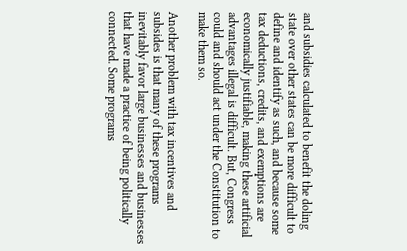and subsidies calculated to benefit the doling state over other states can be more difficult to define and identify as such, and because some tax deductions, credits, and exemptions are economically justifiable, making these artificial advantages illegal is difficult. But, Congress could and should act under the Constitution to make them so.

Another problem with tax incentives and subsides is that many of these programs inevitably favor large businesses and businesses that have made a practice of being politically connected. Some programs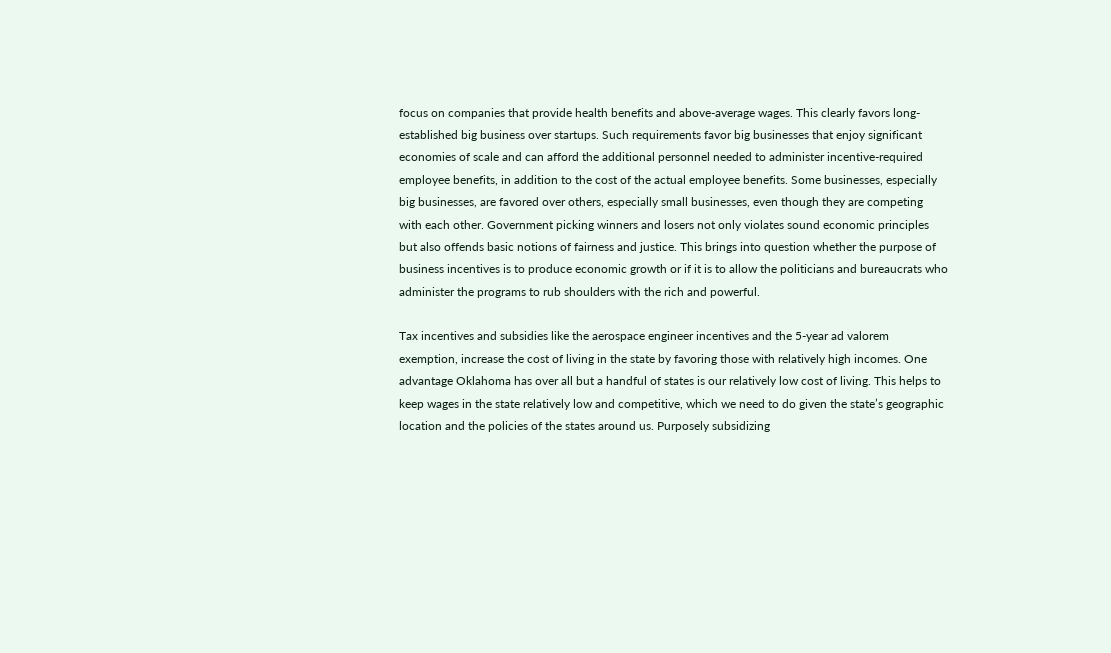focus on companies that provide health benefits and above-average wages. This clearly favors long-established big business over startups. Such requirements favor big businesses that enjoy significant economies of scale and can afford the additional personnel needed to administer incentive-required employee benefits, in addition to the cost of the actual employee benefits. Some businesses, especially big businesses, are favored over others, especially small businesses, even though they are competing with each other. Government picking winners and losers not only violates sound economic principles but also offends basic notions of fairness and justice. This brings into question whether the purpose of business incentives is to produce economic growth or if it is to allow the politicians and bureaucrats who administer the programs to rub shoulders with the rich and powerful.

Tax incentives and subsidies like the aerospace engineer incentives and the 5-year ad valorem exemption, increase the cost of living in the state by favoring those with relatively high incomes. One advantage Oklahoma has over all but a handful of states is our relatively low cost of living. This helps to keep wages in the state relatively low and competitive, which we need to do given the state’s geographic location and the policies of the states around us. Purposely subsidizing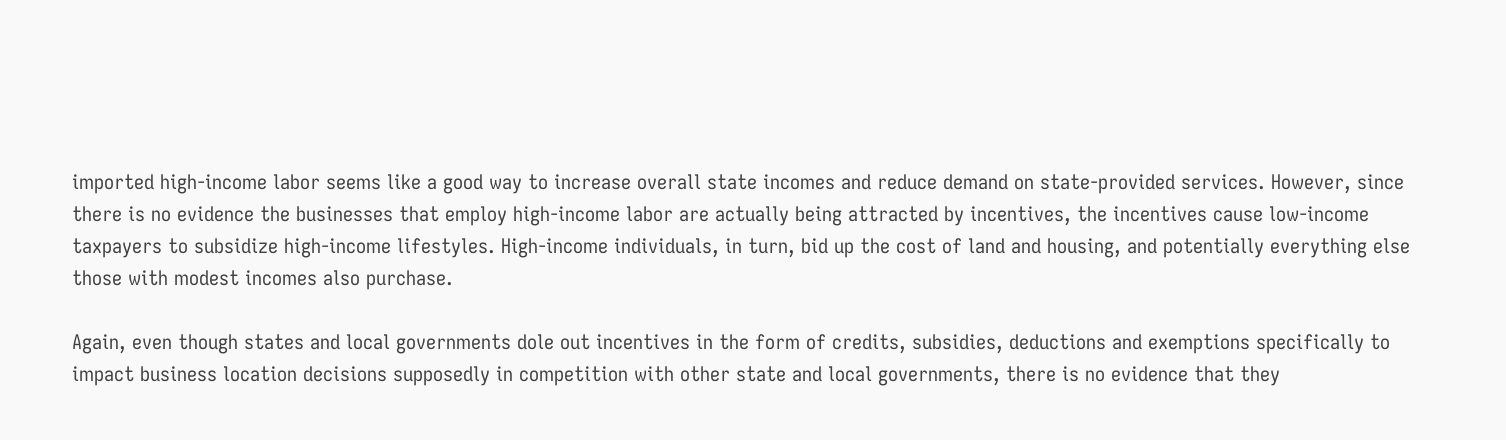imported high-income labor seems like a good way to increase overall state incomes and reduce demand on state-provided services. However, since there is no evidence the businesses that employ high-income labor are actually being attracted by incentives, the incentives cause low-income taxpayers to subsidize high-income lifestyles. High-income individuals, in turn, bid up the cost of land and housing, and potentially everything else those with modest incomes also purchase.

Again, even though states and local governments dole out incentives in the form of credits, subsidies, deductions and exemptions specifically to impact business location decisions supposedly in competition with other state and local governments, there is no evidence that they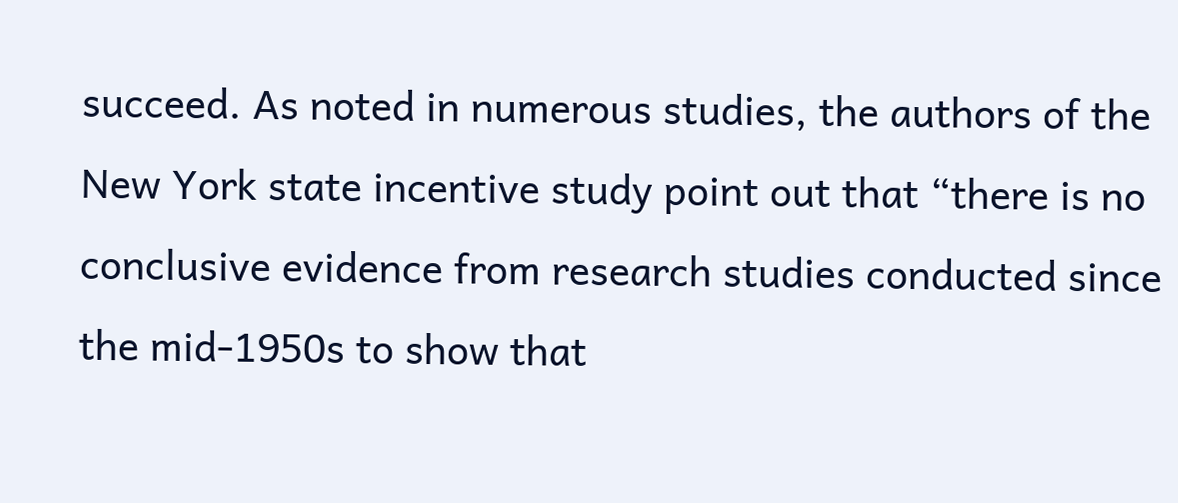succeed. As noted in numerous studies, the authors of the New York state incentive study point out that “there is no conclusive evidence from research studies conducted since the mid-1950s to show that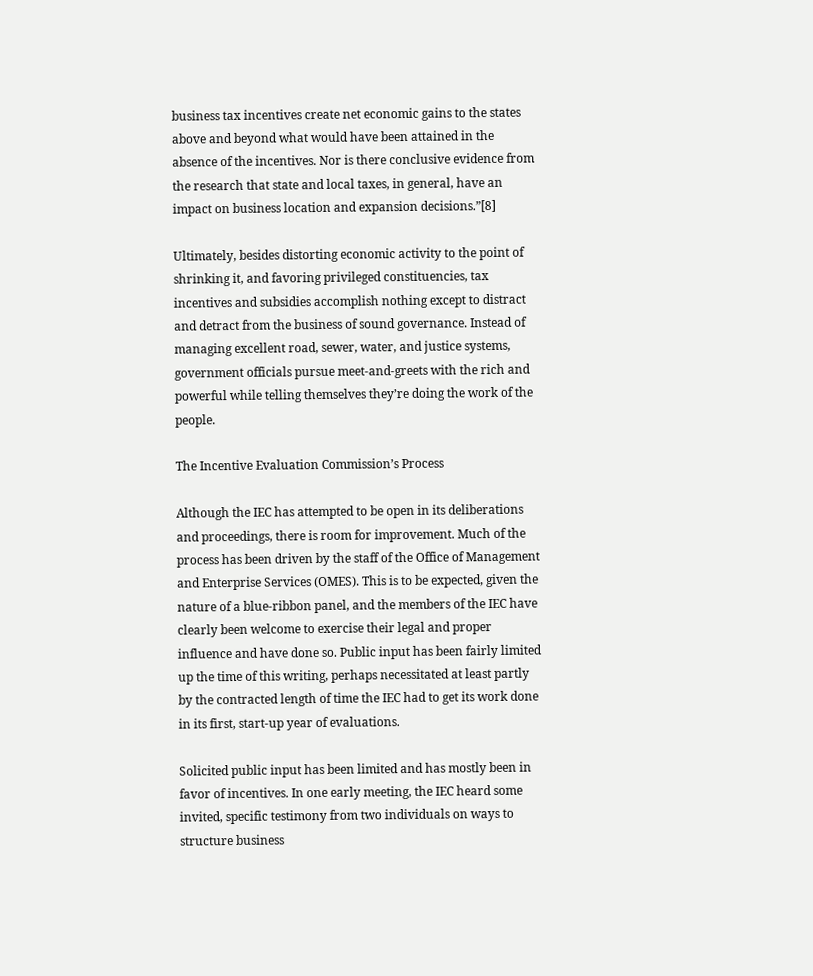business tax incentives create net economic gains to the states above and beyond what would have been attained in the absence of the incentives. Nor is there conclusive evidence from the research that state and local taxes, in general, have an impact on business location and expansion decisions.”[8]

Ultimately, besides distorting economic activity to the point of shrinking it, and favoring privileged constituencies, tax incentives and subsidies accomplish nothing except to distract and detract from the business of sound governance. Instead of managing excellent road, sewer, water, and justice systems, government officials pursue meet-and-greets with the rich and powerful while telling themselves they’re doing the work of the people.

The Incentive Evaluation Commission’s Process

Although the IEC has attempted to be open in its deliberations and proceedings, there is room for improvement. Much of the process has been driven by the staff of the Office of Management and Enterprise Services (OMES). This is to be expected, given the nature of a blue-ribbon panel, and the members of the IEC have clearly been welcome to exercise their legal and proper influence and have done so. Public input has been fairly limited up the time of this writing, perhaps necessitated at least partly by the contracted length of time the IEC had to get its work done in its first, start-up year of evaluations.

Solicited public input has been limited and has mostly been in favor of incentives. In one early meeting, the IEC heard some invited, specific testimony from two individuals on ways to structure business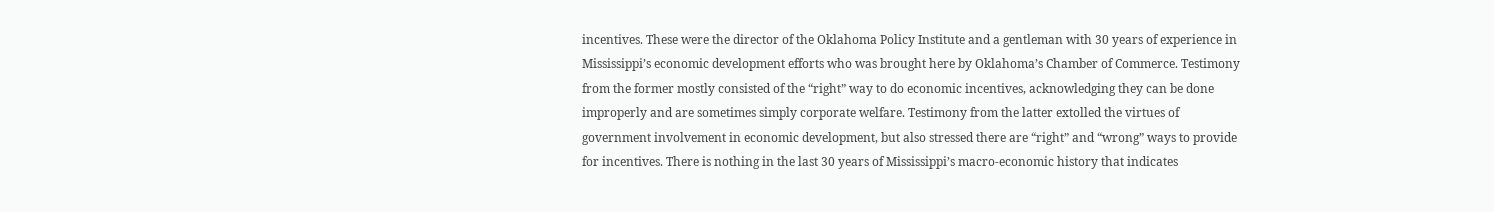incentives. These were the director of the Oklahoma Policy Institute and a gentleman with 30 years of experience in Mississippi’s economic development efforts who was brought here by Oklahoma’s Chamber of Commerce. Testimony from the former mostly consisted of the “right” way to do economic incentives, acknowledging they can be done improperly and are sometimes simply corporate welfare. Testimony from the latter extolled the virtues of government involvement in economic development, but also stressed there are “right” and “wrong” ways to provide for incentives. There is nothing in the last 30 years of Mississippi’s macro-economic history that indicates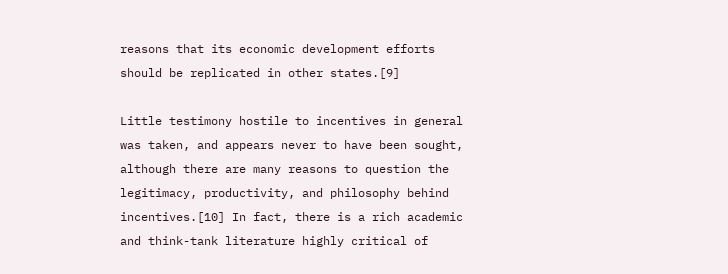reasons that its economic development efforts should be replicated in other states.[9]

Little testimony hostile to incentives in general was taken, and appears never to have been sought, although there are many reasons to question the legitimacy, productivity, and philosophy behind incentives.[10] In fact, there is a rich academic and think-tank literature highly critical of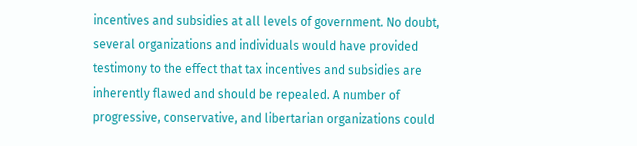incentives and subsidies at all levels of government. No doubt, several organizations and individuals would have provided testimony to the effect that tax incentives and subsidies are inherently flawed and should be repealed. A number of progressive, conservative, and libertarian organizations could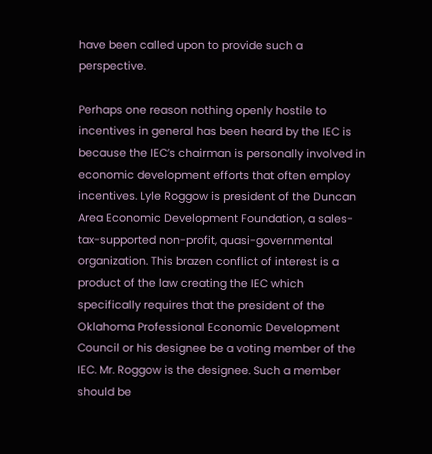have been called upon to provide such a perspective.

Perhaps one reason nothing openly hostile to incentives in general has been heard by the IEC is because the IEC’s chairman is personally involved in economic development efforts that often employ incentives. Lyle Roggow is president of the Duncan Area Economic Development Foundation, a sales-tax-supported non-profit, quasi-governmental organization. This brazen conflict of interest is a product of the law creating the IEC which specifically requires that the president of the Oklahoma Professional Economic Development Council or his designee be a voting member of the IEC. Mr. Roggow is the designee. Such a member should be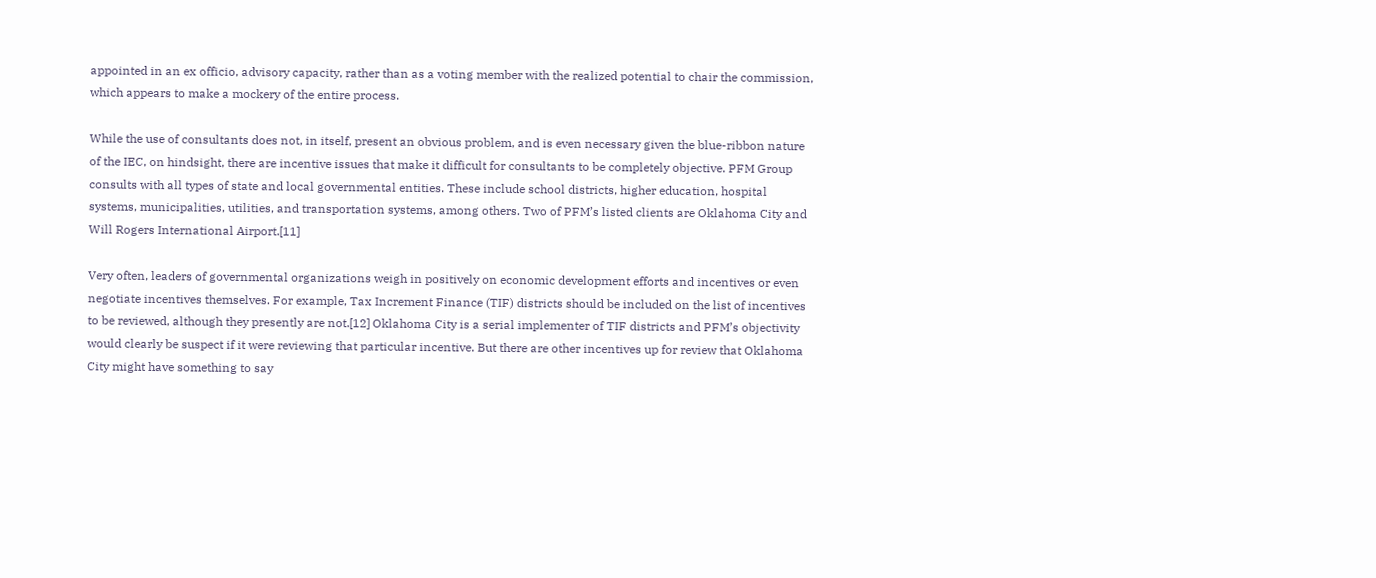appointed in an ex officio, advisory capacity, rather than as a voting member with the realized potential to chair the commission, which appears to make a mockery of the entire process.

While the use of consultants does not, in itself, present an obvious problem, and is even necessary given the blue-ribbon nature of the IEC, on hindsight, there are incentive issues that make it difficult for consultants to be completely objective. PFM Group consults with all types of state and local governmental entities. These include school districts, higher education, hospital systems, municipalities, utilities, and transportation systems, among others. Two of PFM’s listed clients are Oklahoma City and Will Rogers International Airport.[11]

Very often, leaders of governmental organizations weigh in positively on economic development efforts and incentives or even negotiate incentives themselves. For example, Tax Increment Finance (TIF) districts should be included on the list of incentives to be reviewed, although they presently are not.[12] Oklahoma City is a serial implementer of TIF districts and PFM’s objectivity would clearly be suspect if it were reviewing that particular incentive. But there are other incentives up for review that Oklahoma City might have something to say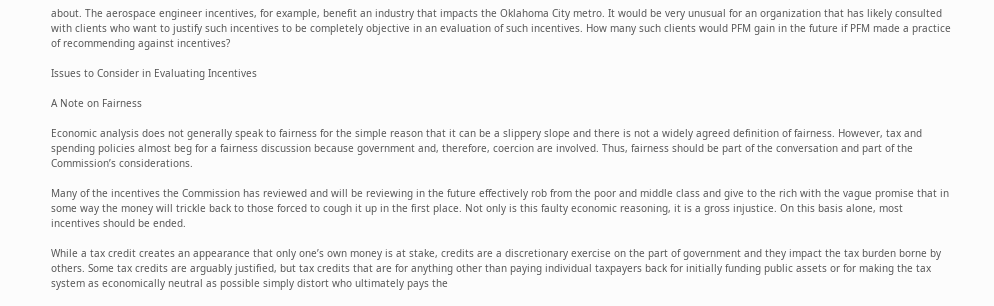about. The aerospace engineer incentives, for example, benefit an industry that impacts the Oklahoma City metro. It would be very unusual for an organization that has likely consulted with clients who want to justify such incentives to be completely objective in an evaluation of such incentives. How many such clients would PFM gain in the future if PFM made a practice of recommending against incentives?

Issues to Consider in Evaluating Incentives

A Note on Fairness

Economic analysis does not generally speak to fairness for the simple reason that it can be a slippery slope and there is not a widely agreed definition of fairness. However, tax and spending policies almost beg for a fairness discussion because government and, therefore, coercion are involved. Thus, fairness should be part of the conversation and part of the Commission’s considerations.

Many of the incentives the Commission has reviewed and will be reviewing in the future effectively rob from the poor and middle class and give to the rich with the vague promise that in some way the money will trickle back to those forced to cough it up in the first place. Not only is this faulty economic reasoning, it is a gross injustice. On this basis alone, most incentives should be ended.

While a tax credit creates an appearance that only one’s own money is at stake, credits are a discretionary exercise on the part of government and they impact the tax burden borne by others. Some tax credits are arguably justified, but tax credits that are for anything other than paying individual taxpayers back for initially funding public assets or for making the tax system as economically neutral as possible simply distort who ultimately pays the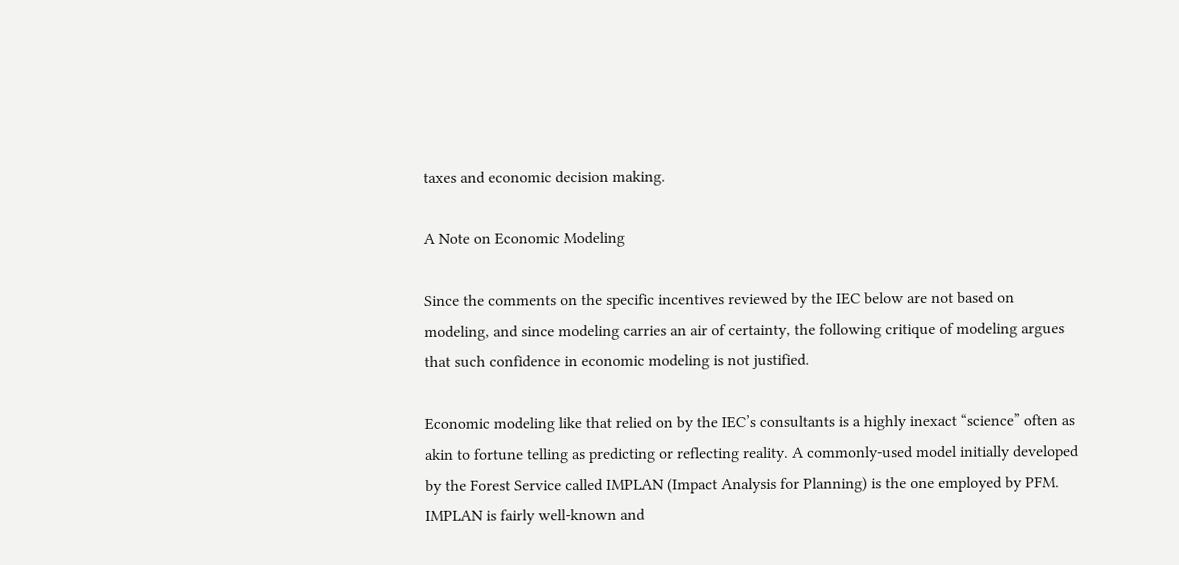taxes and economic decision making.

A Note on Economic Modeling

Since the comments on the specific incentives reviewed by the IEC below are not based on modeling, and since modeling carries an air of certainty, the following critique of modeling argues that such confidence in economic modeling is not justified.

Economic modeling like that relied on by the IEC’s consultants is a highly inexact “science” often as akin to fortune telling as predicting or reflecting reality. A commonly-used model initially developed by the Forest Service called IMPLAN (Impact Analysis for Planning) is the one employed by PFM. IMPLAN is fairly well-known and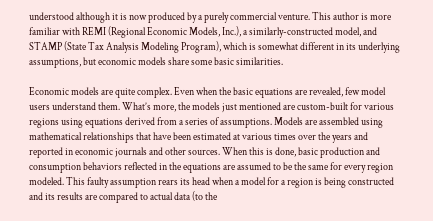understood although it is now produced by a purely commercial venture. This author is more familiar with REMI (Regional Economic Models, Inc.), a similarly-constructed model, and STAMP (State Tax Analysis Modeling Program), which is somewhat different in its underlying assumptions, but economic models share some basic similarities.

Economic models are quite complex. Even when the basic equations are revealed, few model users understand them. What’s more, the models just mentioned are custom-built for various regions using equations derived from a series of assumptions. Models are assembled using mathematical relationships that have been estimated at various times over the years and reported in economic journals and other sources. When this is done, basic production and consumption behaviors reflected in the equations are assumed to be the same for every region modeled. This faulty assumption rears its head when a model for a region is being constructed and its results are compared to actual data (to the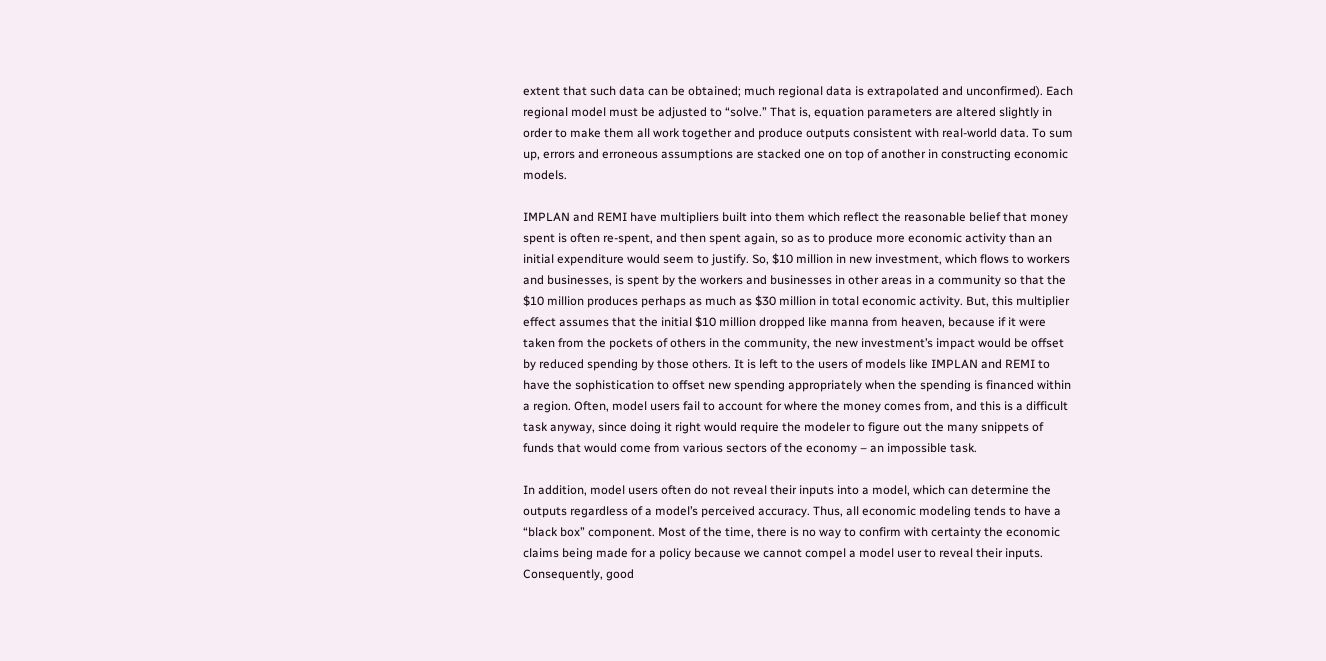extent that such data can be obtained; much regional data is extrapolated and unconfirmed). Each regional model must be adjusted to “solve.” That is, equation parameters are altered slightly in order to make them all work together and produce outputs consistent with real-world data. To sum up, errors and erroneous assumptions are stacked one on top of another in constructing economic models.

IMPLAN and REMI have multipliers built into them which reflect the reasonable belief that money spent is often re-spent, and then spent again, so as to produce more economic activity than an initial expenditure would seem to justify. So, $10 million in new investment, which flows to workers and businesses, is spent by the workers and businesses in other areas in a community so that the $10 million produces perhaps as much as $30 million in total economic activity. But, this multiplier effect assumes that the initial $10 million dropped like manna from heaven, because if it were taken from the pockets of others in the community, the new investment’s impact would be offset by reduced spending by those others. It is left to the users of models like IMPLAN and REMI to have the sophistication to offset new spending appropriately when the spending is financed within a region. Often, model users fail to account for where the money comes from, and this is a difficult task anyway, since doing it right would require the modeler to figure out the many snippets of funds that would come from various sectors of the economy – an impossible task.

In addition, model users often do not reveal their inputs into a model, which can determine the outputs regardless of a model’s perceived accuracy. Thus, all economic modeling tends to have a “black box” component. Most of the time, there is no way to confirm with certainty the economic claims being made for a policy because we cannot compel a model user to reveal their inputs. Consequently, good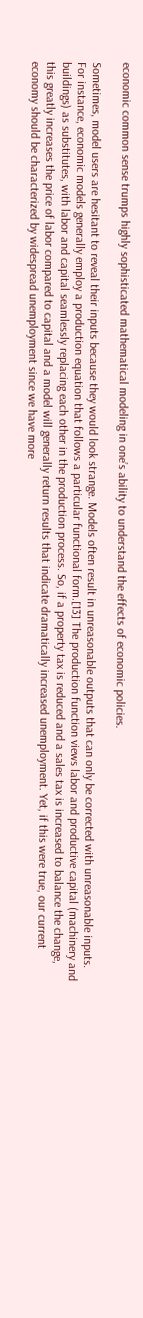economic common sense trumps highly sophisticated mathematical modeling in one’s ability to understand the effects of economic policies.

Sometimes, model users are hesitant to reveal their inputs because they would look strange. Models often result in unreasonable outputs that can only be corrected with unreasonable inputs. For instance, economic models generally employ a production equation that follows a particular functional form.[13] The production function views labor and productive capital (machinery and buildings) as substitutes, with labor and capital seamlessly replacing each other in the production process. So, if a property tax is reduced and a sales tax is increased to balance the change, this greatly increases the price of labor compared to capital and a model will generally return results that indicate dramatically increased unemployment. Yet, if this were true, our current economy should be characterized by widespread unemployment since we have more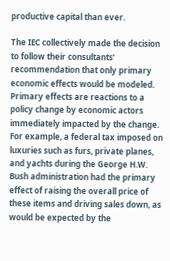productive capital than ever.

The IEC collectively made the decision to follow their consultants’ recommendation that only primary economic effects would be modeled. Primary effects are reactions to a policy change by economic actors immediately impacted by the change. For example, a federal tax imposed on luxuries such as furs, private planes, and yachts during the George H.W. Bush administration had the primary effect of raising the overall price of these items and driving sales down, as would be expected by the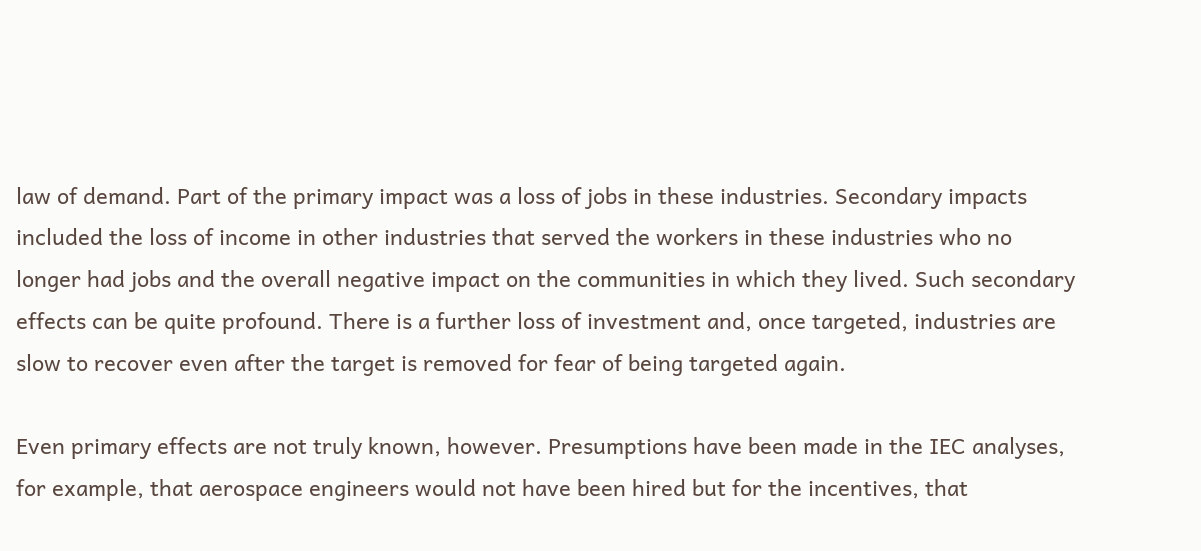law of demand. Part of the primary impact was a loss of jobs in these industries. Secondary impacts included the loss of income in other industries that served the workers in these industries who no longer had jobs and the overall negative impact on the communities in which they lived. Such secondary effects can be quite profound. There is a further loss of investment and, once targeted, industries are slow to recover even after the target is removed for fear of being targeted again.

Even primary effects are not truly known, however. Presumptions have been made in the IEC analyses, for example, that aerospace engineers would not have been hired but for the incentives, that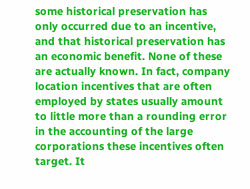some historical preservation has only occurred due to an incentive, and that historical preservation has an economic benefit. None of these are actually known. In fact, company location incentives that are often employed by states usually amount to little more than a rounding error in the accounting of the large corporations these incentives often target. It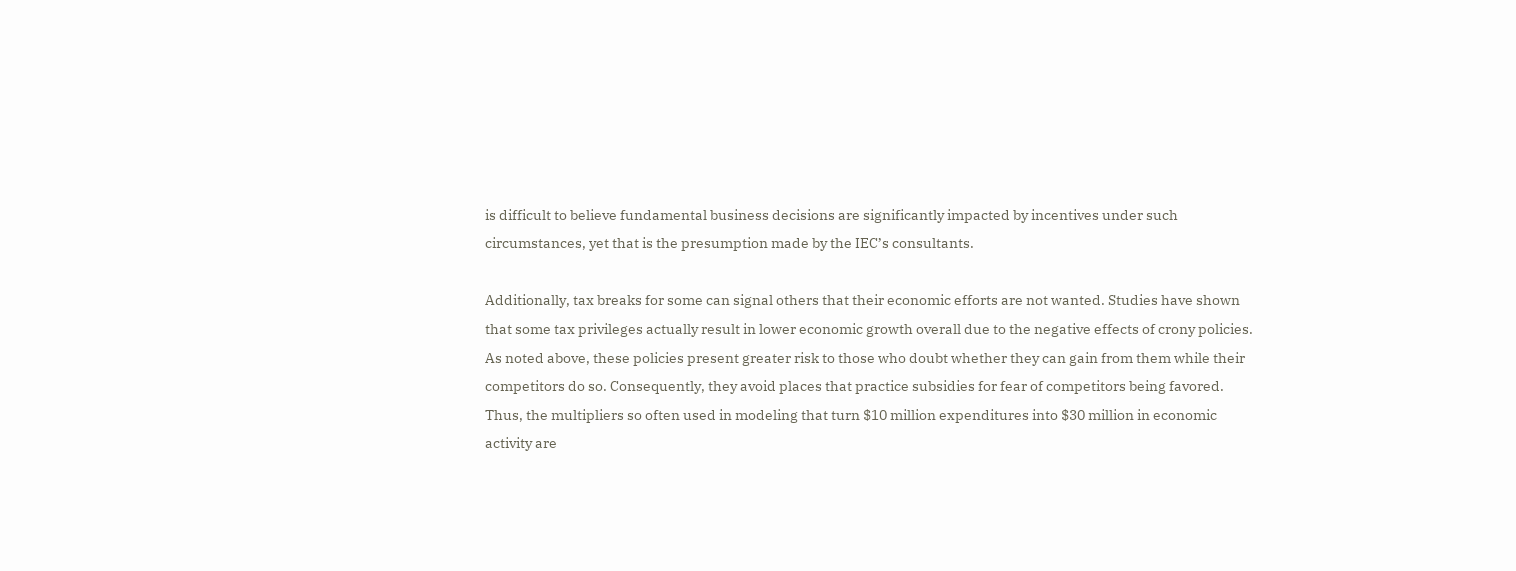is difficult to believe fundamental business decisions are significantly impacted by incentives under such circumstances, yet that is the presumption made by the IEC’s consultants.

Additionally, tax breaks for some can signal others that their economic efforts are not wanted. Studies have shown that some tax privileges actually result in lower economic growth overall due to the negative effects of crony policies. As noted above, these policies present greater risk to those who doubt whether they can gain from them while their competitors do so. Consequently, they avoid places that practice subsidies for fear of competitors being favored. Thus, the multipliers so often used in modeling that turn $10 million expenditures into $30 million in economic activity are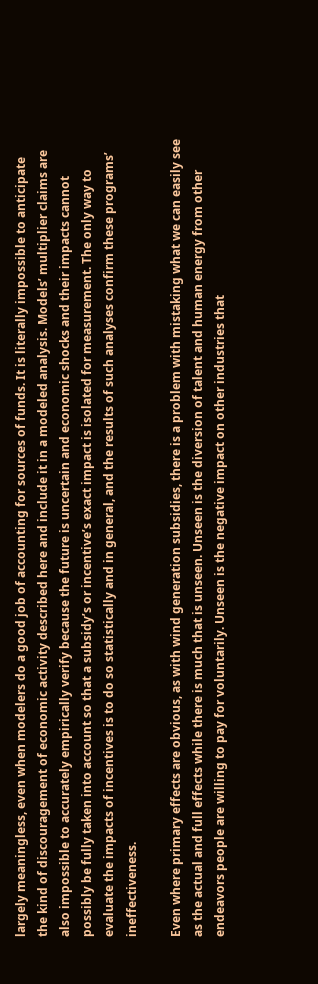largely meaningless, even when modelers do a good job of accounting for sources of funds. It is literally impossible to anticipate the kind of discouragement of economic activity described here and include it in a modeled analysis. Models’ multiplier claims are also impossible to accurately empirically verify because the future is uncertain and economic shocks and their impacts cannot possibly be fully taken into account so that a subsidy’s or incentive’s exact impact is isolated for measurement. The only way to evaluate the impacts of incentives is to do so statistically and in general, and the results of such analyses confirm these programs’ ineffectiveness.

Even where primary effects are obvious, as with wind generation subsidies, there is a problem with mistaking what we can easily see as the actual and full effects while there is much that is unseen. Unseen is the diversion of talent and human energy from other endeavors people are willing to pay for voluntarily. Unseen is the negative impact on other industries that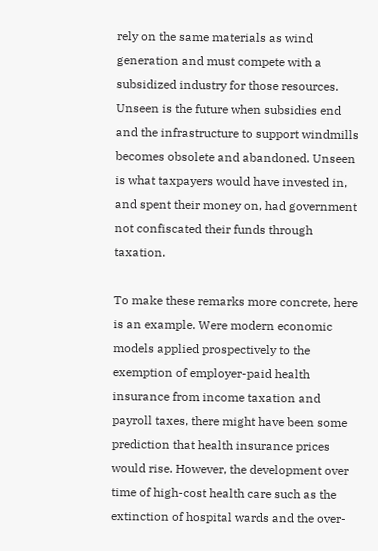rely on the same materials as wind generation and must compete with a subsidized industry for those resources. Unseen is the future when subsidies end and the infrastructure to support windmills becomes obsolete and abandoned. Unseen is what taxpayers would have invested in, and spent their money on, had government not confiscated their funds through taxation.

To make these remarks more concrete, here is an example. Were modern economic models applied prospectively to the exemption of employer-paid health insurance from income taxation and payroll taxes, there might have been some prediction that health insurance prices would rise. However, the development over time of high-cost health care such as the extinction of hospital wards and the over-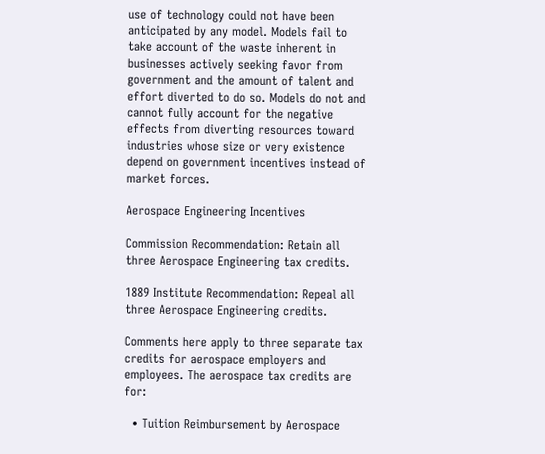use of technology could not have been anticipated by any model. Models fail to take account of the waste inherent in businesses actively seeking favor from government and the amount of talent and effort diverted to do so. Models do not and cannot fully account for the negative effects from diverting resources toward industries whose size or very existence depend on government incentives instead of market forces.

Aerospace Engineering Incentives

Commission Recommendation: Retain all three Aerospace Engineering tax credits.

1889 Institute Recommendation: Repeal all three Aerospace Engineering credits.

Comments here apply to three separate tax credits for aerospace employers and employees. The aerospace tax credits are for:

  • Tuition Reimbursement by Aerospace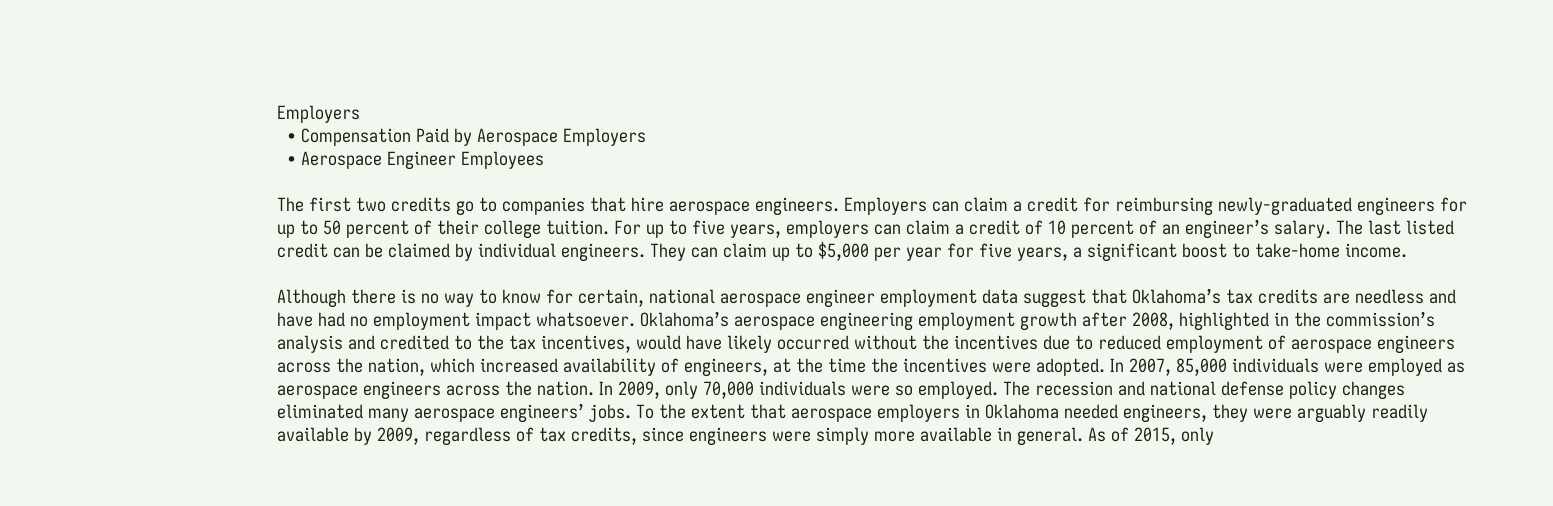Employers
  • Compensation Paid by Aerospace Employers
  • Aerospace Engineer Employees

The first two credits go to companies that hire aerospace engineers. Employers can claim a credit for reimbursing newly-graduated engineers for up to 50 percent of their college tuition. For up to five years, employers can claim a credit of 10 percent of an engineer’s salary. The last listed credit can be claimed by individual engineers. They can claim up to $5,000 per year for five years, a significant boost to take-home income.

Although there is no way to know for certain, national aerospace engineer employment data suggest that Oklahoma’s tax credits are needless and have had no employment impact whatsoever. Oklahoma’s aerospace engineering employment growth after 2008, highlighted in the commission’s analysis and credited to the tax incentives, would have likely occurred without the incentives due to reduced employment of aerospace engineers across the nation, which increased availability of engineers, at the time the incentives were adopted. In 2007, 85,000 individuals were employed as aerospace engineers across the nation. In 2009, only 70,000 individuals were so employed. The recession and national defense policy changes eliminated many aerospace engineers’ jobs. To the extent that aerospace employers in Oklahoma needed engineers, they were arguably readily available by 2009, regardless of tax credits, since engineers were simply more available in general. As of 2015, only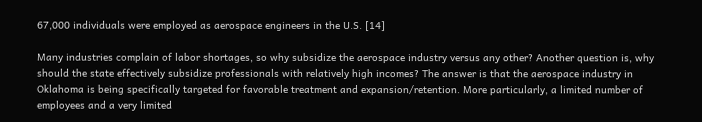67,000 individuals were employed as aerospace engineers in the U.S. [14]

Many industries complain of labor shortages, so why subsidize the aerospace industry versus any other? Another question is, why should the state effectively subsidize professionals with relatively high incomes? The answer is that the aerospace industry in Oklahoma is being specifically targeted for favorable treatment and expansion/retention. More particularly, a limited number of employees and a very limited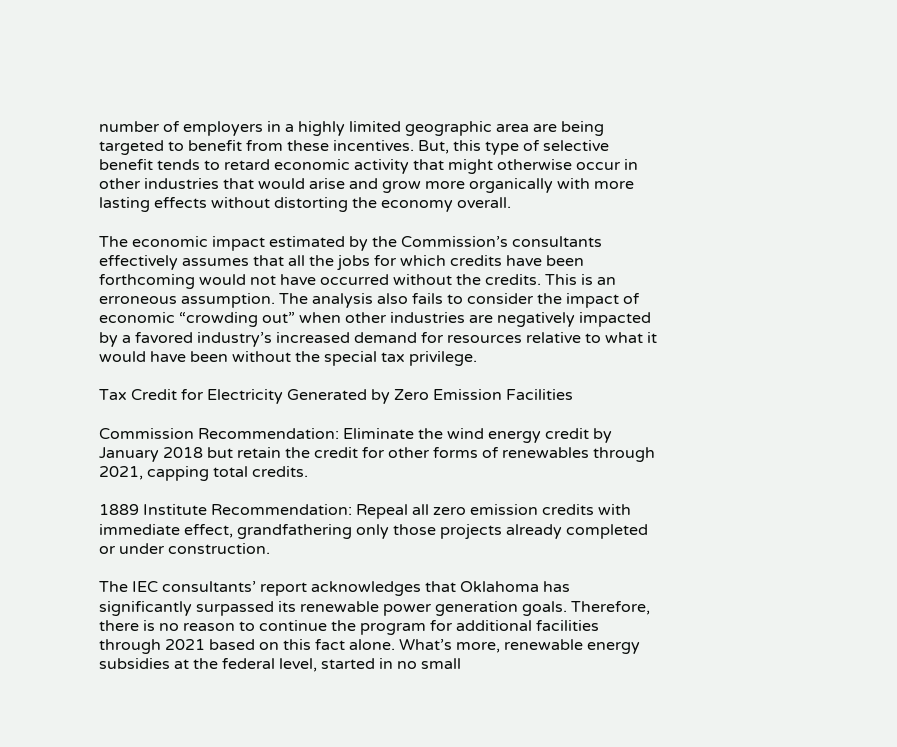number of employers in a highly limited geographic area are being targeted to benefit from these incentives. But, this type of selective benefit tends to retard economic activity that might otherwise occur in other industries that would arise and grow more organically with more lasting effects without distorting the economy overall.

The economic impact estimated by the Commission’s consultants effectively assumes that all the jobs for which credits have been forthcoming would not have occurred without the credits. This is an erroneous assumption. The analysis also fails to consider the impact of economic “crowding out” when other industries are negatively impacted by a favored industry’s increased demand for resources relative to what it would have been without the special tax privilege.

Tax Credit for Electricity Generated by Zero Emission Facilities

Commission Recommendation: Eliminate the wind energy credit by January 2018 but retain the credit for other forms of renewables through 2021, capping total credits.

1889 Institute Recommendation: Repeal all zero emission credits with immediate effect, grandfathering only those projects already completed or under construction.

The IEC consultants’ report acknowledges that Oklahoma has significantly surpassed its renewable power generation goals. Therefore, there is no reason to continue the program for additional facilities through 2021 based on this fact alone. What’s more, renewable energy subsidies at the federal level, started in no small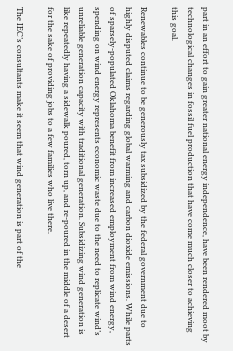part in an effort to gain greater national energy independence, have been rendered moot by technological changes in fossil fuel production that have come much closer to achieving this goal.

Renewables continue to be generously tax subsidized by the federal government due to highly disputed claims regarding global warming and carbon dioxide emissions. While parts of sparsely-populated Oklahoma benefit from increased employment from wind energy, spending on wind energy represents economic waste due to the need to replicate wind’s unreliable generation capacity with traditional generation. Subsidizing wind generation is like repeatedly having a sidewalk poured, torn up, and re-poured in the middle of a desert for the sake of providing jobs to a few families who live there.

The IEC’s consultants make it seem that wind generation is part of the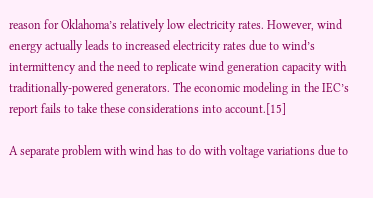reason for Oklahoma’s relatively low electricity rates. However, wind energy actually leads to increased electricity rates due to wind’s intermittency and the need to replicate wind generation capacity with traditionally-powered generators. The economic modeling in the IEC’s report fails to take these considerations into account.[15]

A separate problem with wind has to do with voltage variations due to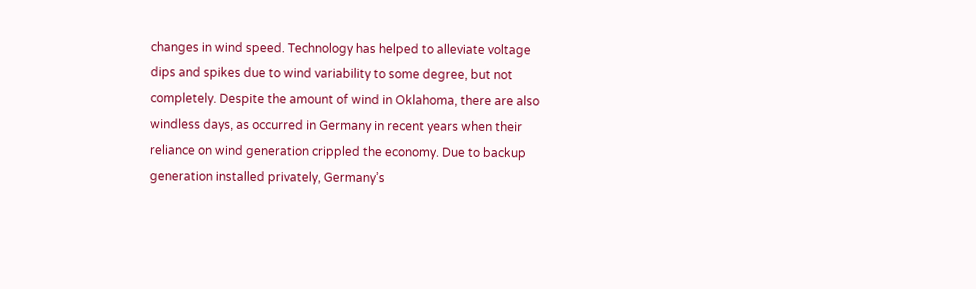changes in wind speed. Technology has helped to alleviate voltage dips and spikes due to wind variability to some degree, but not completely. Despite the amount of wind in Oklahoma, there are also windless days, as occurred in Germany in recent years when their reliance on wind generation crippled the economy. Due to backup generation installed privately, Germany’s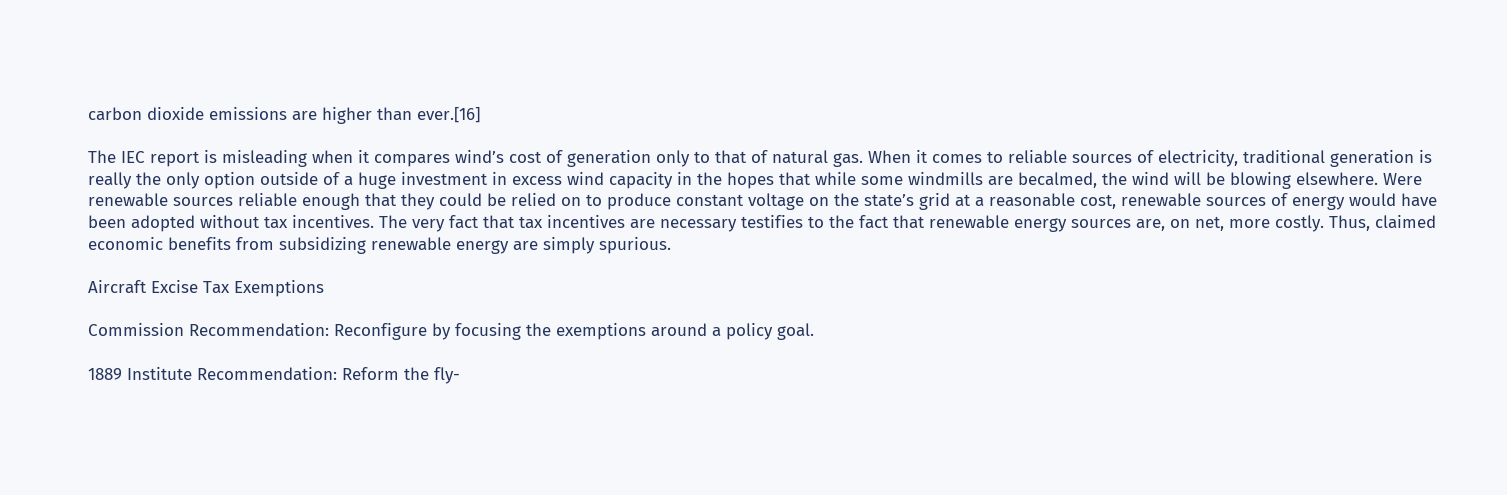carbon dioxide emissions are higher than ever.[16]

The IEC report is misleading when it compares wind’s cost of generation only to that of natural gas. When it comes to reliable sources of electricity, traditional generation is really the only option outside of a huge investment in excess wind capacity in the hopes that while some windmills are becalmed, the wind will be blowing elsewhere. Were renewable sources reliable enough that they could be relied on to produce constant voltage on the state’s grid at a reasonable cost, renewable sources of energy would have been adopted without tax incentives. The very fact that tax incentives are necessary testifies to the fact that renewable energy sources are, on net, more costly. Thus, claimed economic benefits from subsidizing renewable energy are simply spurious.

Aircraft Excise Tax Exemptions

Commission Recommendation: Reconfigure by focusing the exemptions around a policy goal.

1889 Institute Recommendation: Reform the fly-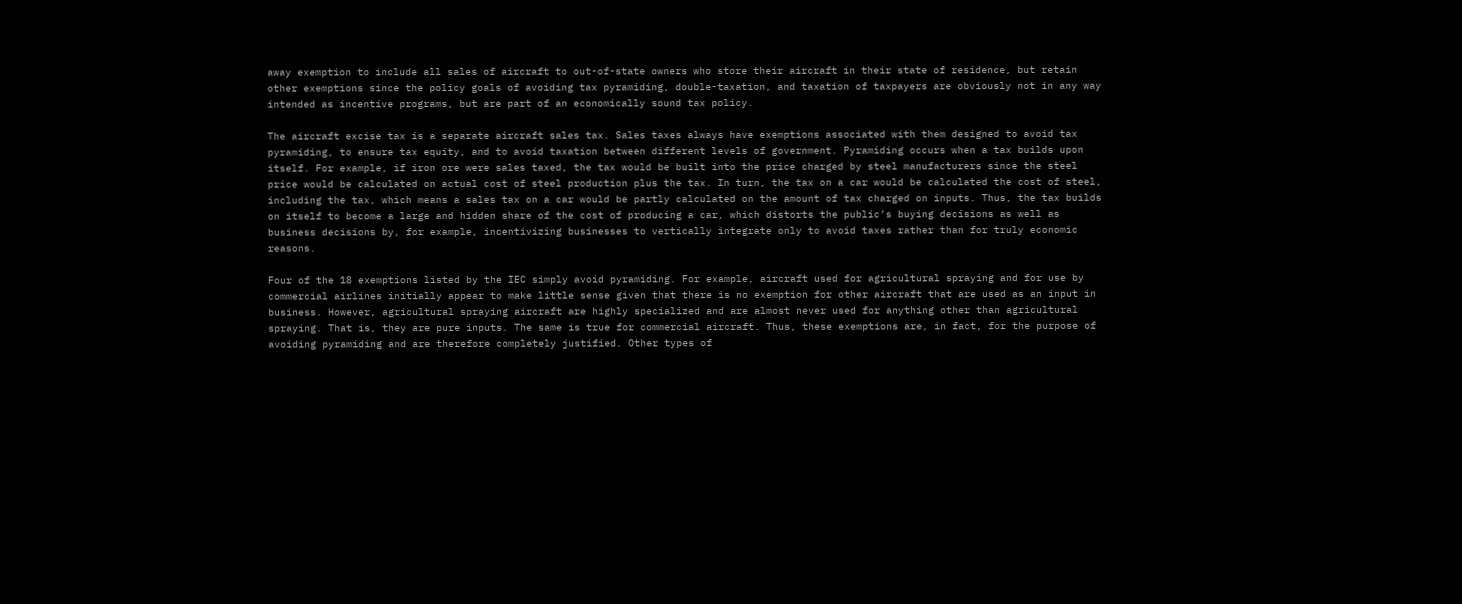away exemption to include all sales of aircraft to out-of-state owners who store their aircraft in their state of residence, but retain other exemptions since the policy goals of avoiding tax pyramiding, double-taxation, and taxation of taxpayers are obviously not in any way intended as incentive programs, but are part of an economically sound tax policy.

The aircraft excise tax is a separate aircraft sales tax. Sales taxes always have exemptions associated with them designed to avoid tax pyramiding, to ensure tax equity, and to avoid taxation between different levels of government. Pyramiding occurs when a tax builds upon itself. For example, if iron ore were sales taxed, the tax would be built into the price charged by steel manufacturers since the steel price would be calculated on actual cost of steel production plus the tax. In turn, the tax on a car would be calculated the cost of steel, including the tax, which means a sales tax on a car would be partly calculated on the amount of tax charged on inputs. Thus, the tax builds on itself to become a large and hidden share of the cost of producing a car, which distorts the public’s buying decisions as well as business decisions by, for example, incentivizing businesses to vertically integrate only to avoid taxes rather than for truly economic reasons.

Four of the 18 exemptions listed by the IEC simply avoid pyramiding. For example, aircraft used for agricultural spraying and for use by commercial airlines initially appear to make little sense given that there is no exemption for other aircraft that are used as an input in business. However, agricultural spraying aircraft are highly specialized and are almost never used for anything other than agricultural spraying. That is, they are pure inputs. The same is true for commercial aircraft. Thus, these exemptions are, in fact, for the purpose of avoiding pyramiding and are therefore completely justified. Other types of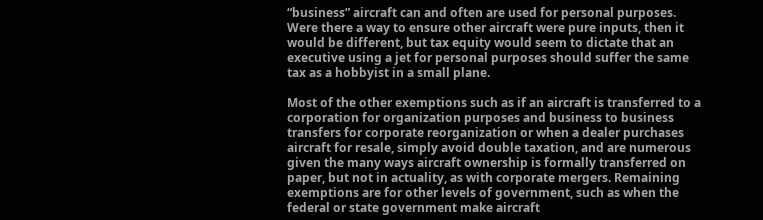“business” aircraft can and often are used for personal purposes. Were there a way to ensure other aircraft were pure inputs, then it would be different, but tax equity would seem to dictate that an executive using a jet for personal purposes should suffer the same tax as a hobbyist in a small plane.

Most of the other exemptions such as if an aircraft is transferred to a corporation for organization purposes and business to business transfers for corporate reorganization or when a dealer purchases aircraft for resale, simply avoid double taxation, and are numerous given the many ways aircraft ownership is formally transferred on paper, but not in actuality, as with corporate mergers. Remaining exemptions are for other levels of government, such as when the federal or state government make aircraft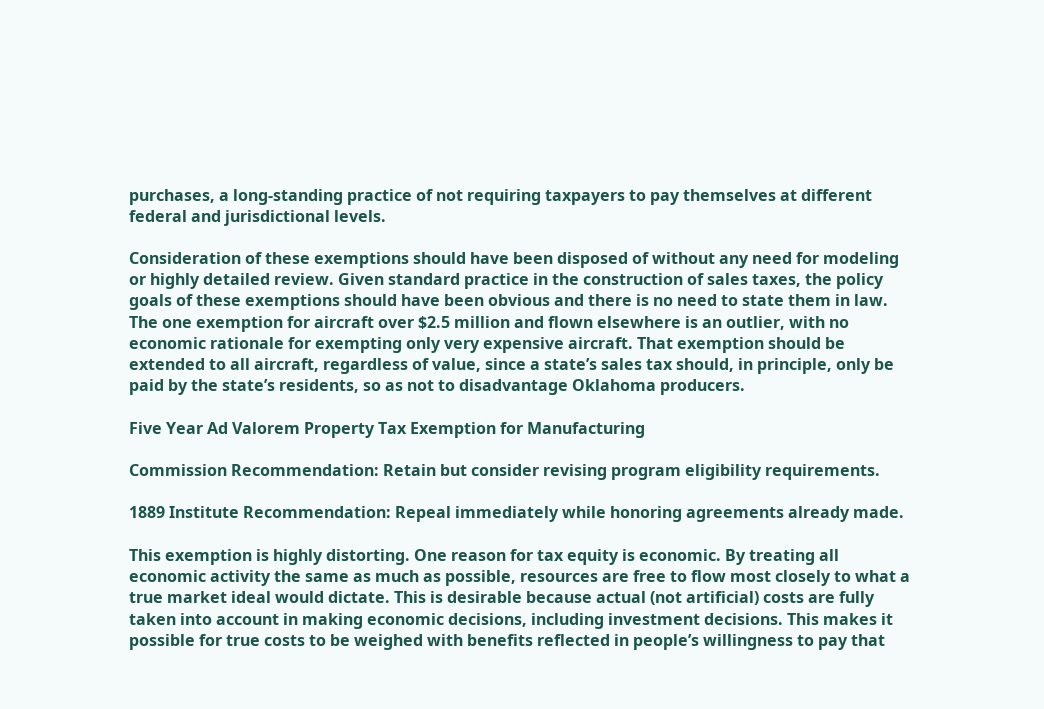purchases, a long-standing practice of not requiring taxpayers to pay themselves at different federal and jurisdictional levels.

Consideration of these exemptions should have been disposed of without any need for modeling or highly detailed review. Given standard practice in the construction of sales taxes, the policy goals of these exemptions should have been obvious and there is no need to state them in law. The one exemption for aircraft over $2.5 million and flown elsewhere is an outlier, with no economic rationale for exempting only very expensive aircraft. That exemption should be extended to all aircraft, regardless of value, since a state’s sales tax should, in principle, only be paid by the state’s residents, so as not to disadvantage Oklahoma producers.

Five Year Ad Valorem Property Tax Exemption for Manufacturing

Commission Recommendation: Retain but consider revising program eligibility requirements.

1889 Institute Recommendation: Repeal immediately while honoring agreements already made.

This exemption is highly distorting. One reason for tax equity is economic. By treating all economic activity the same as much as possible, resources are free to flow most closely to what a true market ideal would dictate. This is desirable because actual (not artificial) costs are fully taken into account in making economic decisions, including investment decisions. This makes it possible for true costs to be weighed with benefits reflected in people’s willingness to pay that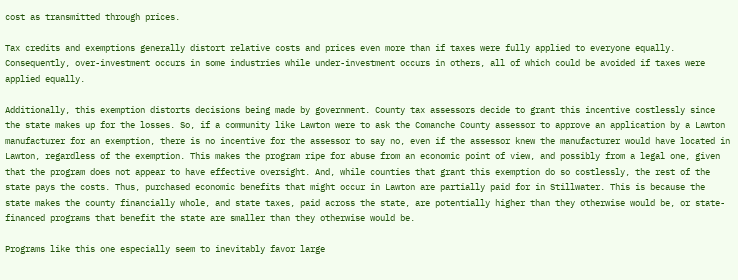cost as transmitted through prices.

Tax credits and exemptions generally distort relative costs and prices even more than if taxes were fully applied to everyone equally. Consequently, over-investment occurs in some industries while under-investment occurs in others, all of which could be avoided if taxes were applied equally.

Additionally, this exemption distorts decisions being made by government. County tax assessors decide to grant this incentive costlessly since the state makes up for the losses. So, if a community like Lawton were to ask the Comanche County assessor to approve an application by a Lawton manufacturer for an exemption, there is no incentive for the assessor to say no, even if the assessor knew the manufacturer would have located in Lawton, regardless of the exemption. This makes the program ripe for abuse from an economic point of view, and possibly from a legal one, given that the program does not appear to have effective oversight. And, while counties that grant this exemption do so costlessly, the rest of the state pays the costs. Thus, purchased economic benefits that might occur in Lawton are partially paid for in Stillwater. This is because the state makes the county financially whole, and state taxes, paid across the state, are potentially higher than they otherwise would be, or state-financed programs that benefit the state are smaller than they otherwise would be.

Programs like this one especially seem to inevitably favor large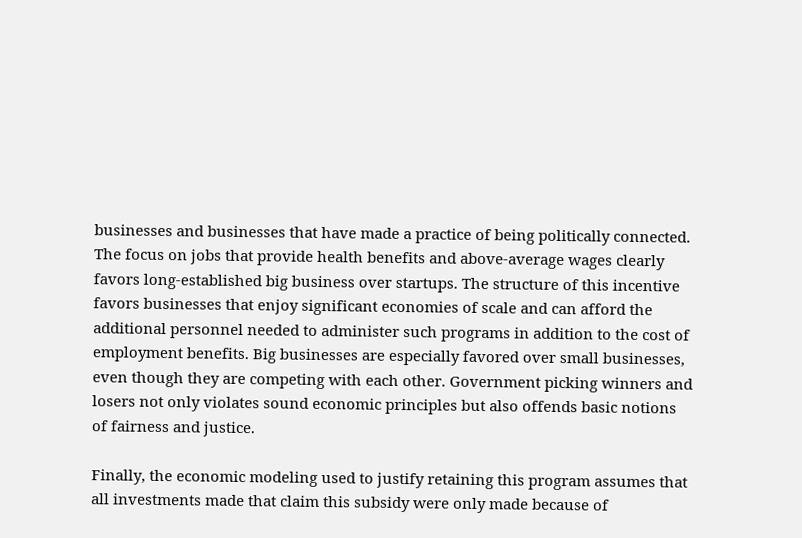businesses and businesses that have made a practice of being politically connected. The focus on jobs that provide health benefits and above-average wages clearly favors long-established big business over startups. The structure of this incentive favors businesses that enjoy significant economies of scale and can afford the additional personnel needed to administer such programs in addition to the cost of employment benefits. Big businesses are especially favored over small businesses, even though they are competing with each other. Government picking winners and losers not only violates sound economic principles but also offends basic notions of fairness and justice.

Finally, the economic modeling used to justify retaining this program assumes that all investments made that claim this subsidy were only made because of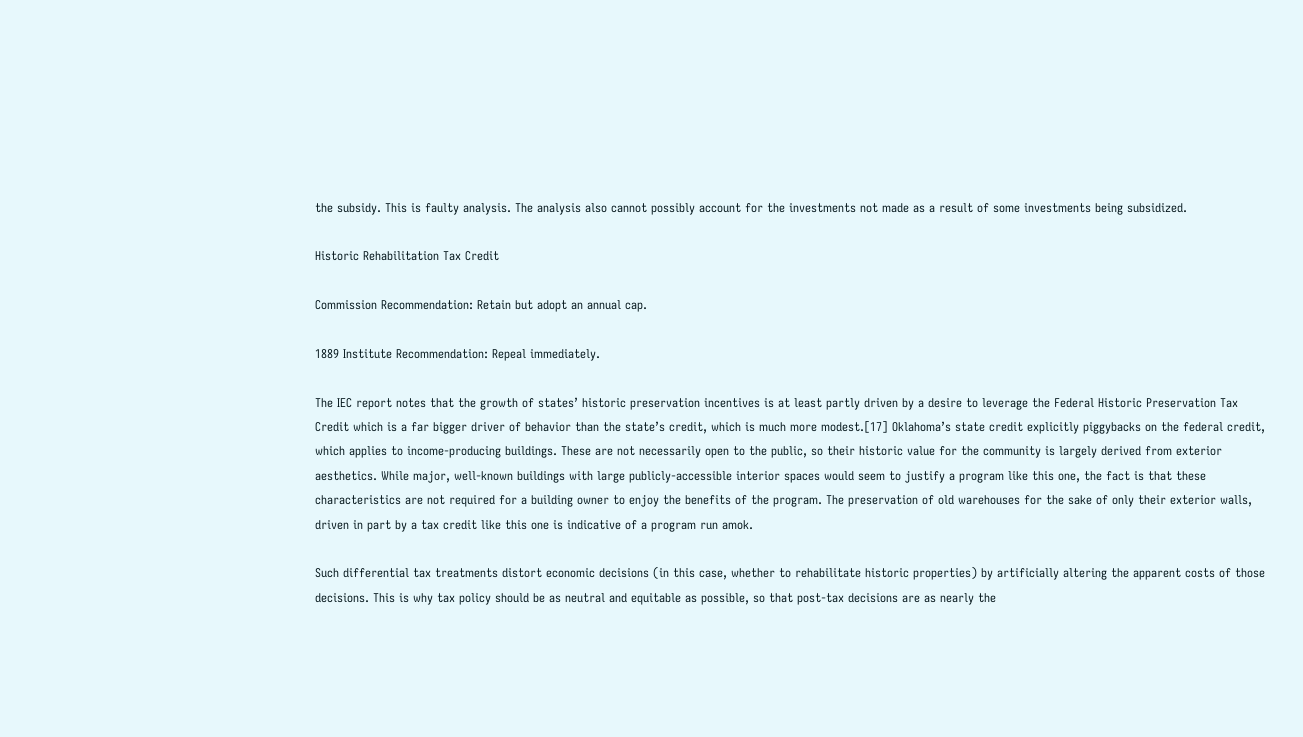the subsidy. This is faulty analysis. The analysis also cannot possibly account for the investments not made as a result of some investments being subsidized.

Historic Rehabilitation Tax Credit

Commission Recommendation: Retain but adopt an annual cap.

1889 Institute Recommendation: Repeal immediately.

The IEC report notes that the growth of states’ historic preservation incentives is at least partly driven by a desire to leverage the Federal Historic Preservation Tax Credit which is a far bigger driver of behavior than the state’s credit, which is much more modest.[17] Oklahoma’s state credit explicitly piggybacks on the federal credit, which applies to income-producing buildings. These are not necessarily open to the public, so their historic value for the community is largely derived from exterior aesthetics. While major, well-known buildings with large publicly-accessible interior spaces would seem to justify a program like this one, the fact is that these characteristics are not required for a building owner to enjoy the benefits of the program. The preservation of old warehouses for the sake of only their exterior walls, driven in part by a tax credit like this one is indicative of a program run amok.

Such differential tax treatments distort economic decisions (in this case, whether to rehabilitate historic properties) by artificially altering the apparent costs of those decisions. This is why tax policy should be as neutral and equitable as possible, so that post-tax decisions are as nearly the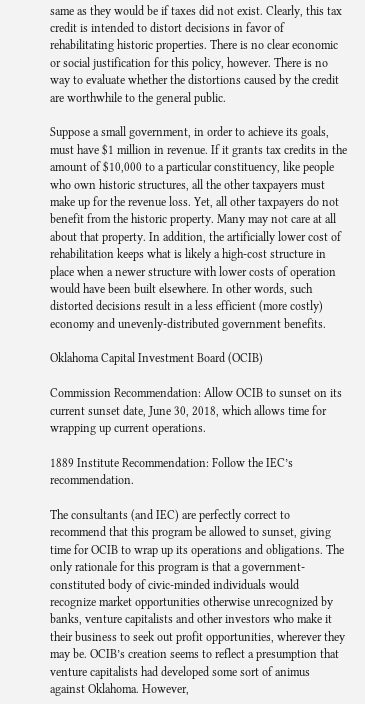same as they would be if taxes did not exist. Clearly, this tax credit is intended to distort decisions in favor of rehabilitating historic properties. There is no clear economic or social justification for this policy, however. There is no way to evaluate whether the distortions caused by the credit are worthwhile to the general public.

Suppose a small government, in order to achieve its goals, must have $1 million in revenue. If it grants tax credits in the amount of $10,000 to a particular constituency, like people who own historic structures, all the other taxpayers must make up for the revenue loss. Yet, all other taxpayers do not benefit from the historic property. Many may not care at all about that property. In addition, the artificially lower cost of rehabilitation keeps what is likely a high-cost structure in place when a newer structure with lower costs of operation would have been built elsewhere. In other words, such distorted decisions result in a less efficient (more costly) economy and unevenly-distributed government benefits.

Oklahoma Capital Investment Board (OCIB)

Commission Recommendation: Allow OCIB to sunset on its current sunset date, June 30, 2018, which allows time for wrapping up current operations.

1889 Institute Recommendation: Follow the IEC’s recommendation.

The consultants (and IEC) are perfectly correct to recommend that this program be allowed to sunset, giving time for OCIB to wrap up its operations and obligations. The only rationale for this program is that a government-constituted body of civic-minded individuals would recognize market opportunities otherwise unrecognized by banks, venture capitalists and other investors who make it their business to seek out profit opportunities, wherever they may be. OCIB’s creation seems to reflect a presumption that venture capitalists had developed some sort of animus against Oklahoma. However,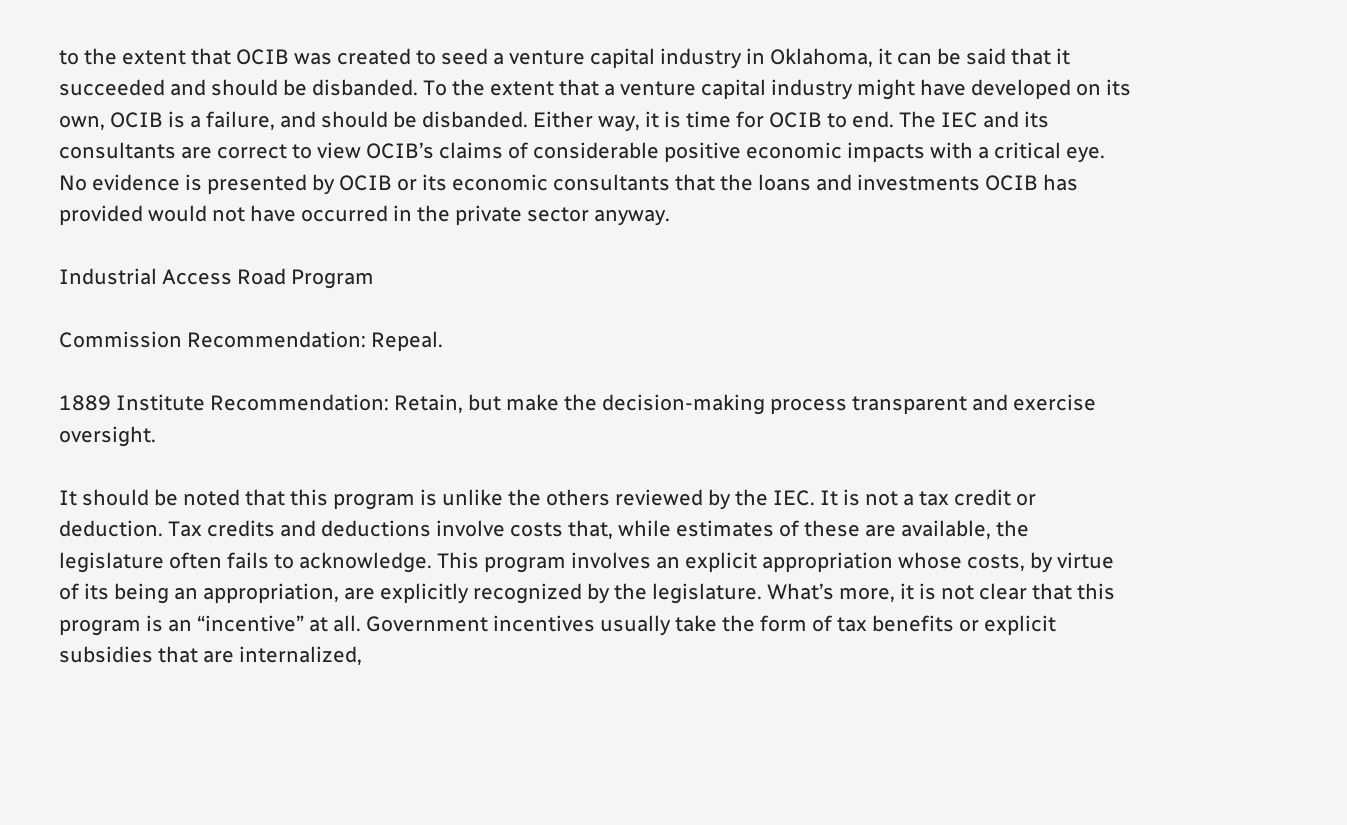to the extent that OCIB was created to seed a venture capital industry in Oklahoma, it can be said that it succeeded and should be disbanded. To the extent that a venture capital industry might have developed on its own, OCIB is a failure, and should be disbanded. Either way, it is time for OCIB to end. The IEC and its consultants are correct to view OCIB’s claims of considerable positive economic impacts with a critical eye. No evidence is presented by OCIB or its economic consultants that the loans and investments OCIB has provided would not have occurred in the private sector anyway.

Industrial Access Road Program

Commission Recommendation: Repeal.

1889 Institute Recommendation: Retain, but make the decision-making process transparent and exercise oversight.

It should be noted that this program is unlike the others reviewed by the IEC. It is not a tax credit or deduction. Tax credits and deductions involve costs that, while estimates of these are available, the legislature often fails to acknowledge. This program involves an explicit appropriation whose costs, by virtue of its being an appropriation, are explicitly recognized by the legislature. What’s more, it is not clear that this program is an “incentive” at all. Government incentives usually take the form of tax benefits or explicit subsidies that are internalized,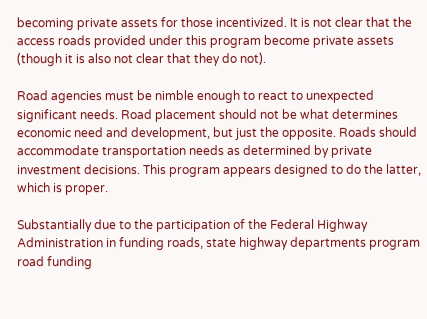becoming private assets for those incentivized. It is not clear that the access roads provided under this program become private assets (though it is also not clear that they do not).

Road agencies must be nimble enough to react to unexpected significant needs. Road placement should not be what determines economic need and development, but just the opposite. Roads should accommodate transportation needs as determined by private investment decisions. This program appears designed to do the latter, which is proper.

Substantially due to the participation of the Federal Highway Administration in funding roads, state highway departments program road funding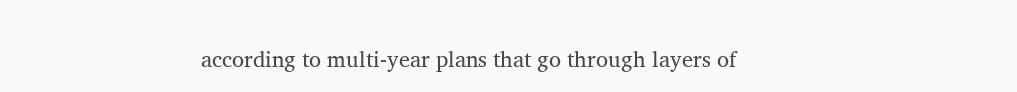according to multi-year plans that go through layers of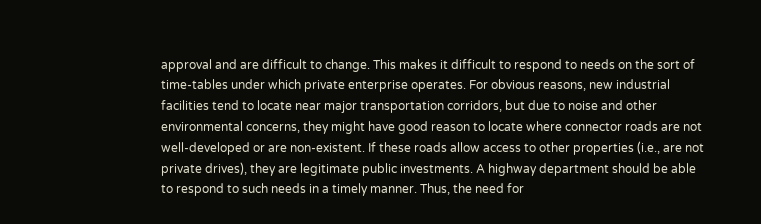approval and are difficult to change. This makes it difficult to respond to needs on the sort of time-tables under which private enterprise operates. For obvious reasons, new industrial facilities tend to locate near major transportation corridors, but due to noise and other environmental concerns, they might have good reason to locate where connector roads are not well-developed or are non-existent. If these roads allow access to other properties (i.e., are not private drives), they are legitimate public investments. A highway department should be able to respond to such needs in a timely manner. Thus, the need for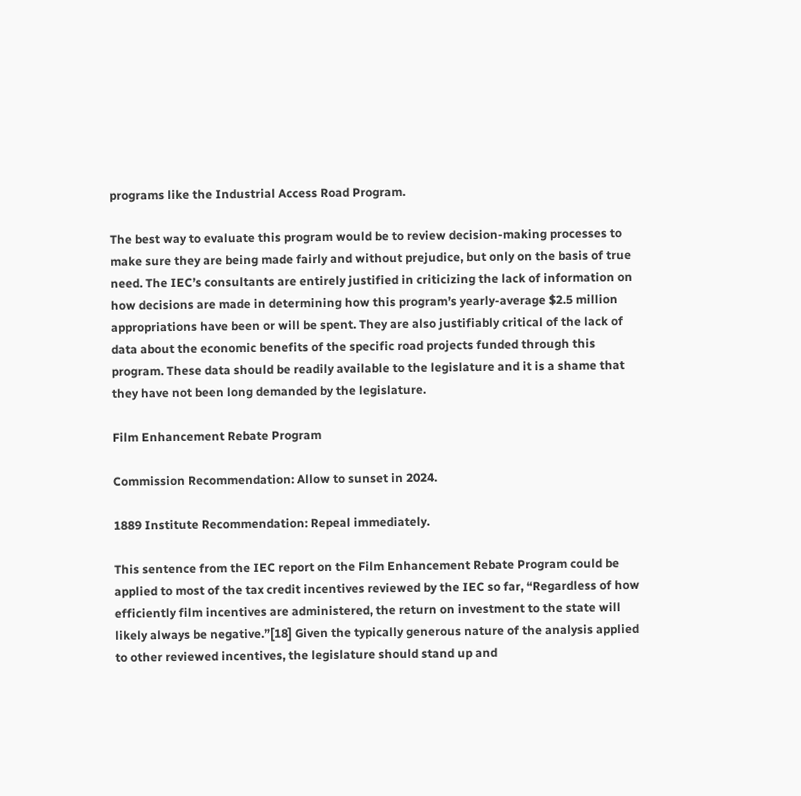programs like the Industrial Access Road Program.

The best way to evaluate this program would be to review decision-making processes to make sure they are being made fairly and without prejudice, but only on the basis of true need. The IEC’s consultants are entirely justified in criticizing the lack of information on how decisions are made in determining how this program’s yearly-average $2.5 million appropriations have been or will be spent. They are also justifiably critical of the lack of data about the economic benefits of the specific road projects funded through this program. These data should be readily available to the legislature and it is a shame that they have not been long demanded by the legislature.

Film Enhancement Rebate Program

Commission Recommendation: Allow to sunset in 2024.

1889 Institute Recommendation: Repeal immediately.

This sentence from the IEC report on the Film Enhancement Rebate Program could be applied to most of the tax credit incentives reviewed by the IEC so far, “Regardless of how efficiently film incentives are administered, the return on investment to the state will likely always be negative.”[18] Given the typically generous nature of the analysis applied to other reviewed incentives, the legislature should stand up and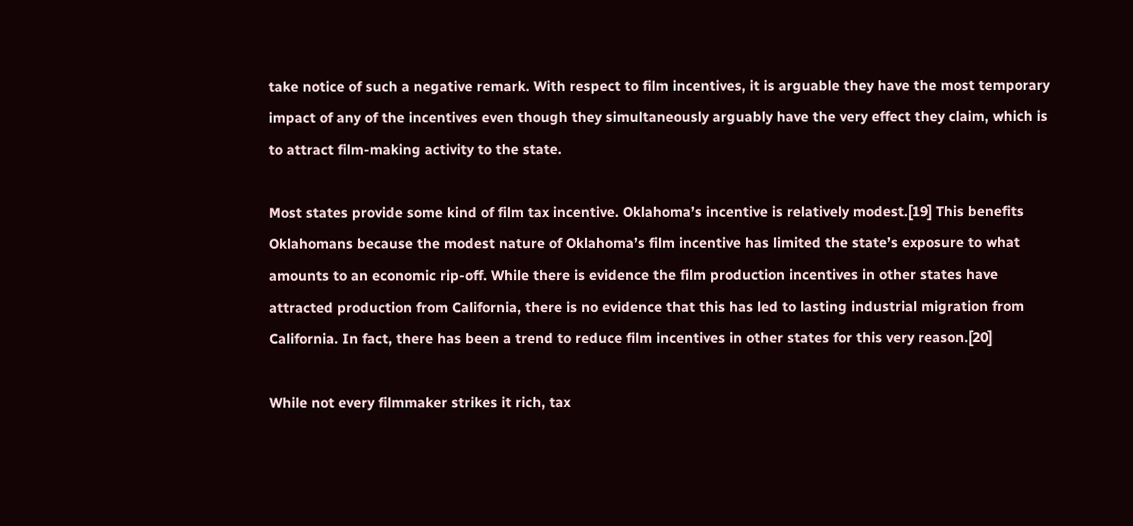take notice of such a negative remark. With respect to film incentives, it is arguable they have the most temporary impact of any of the incentives even though they simultaneously arguably have the very effect they claim, which is to attract film-making activity to the state.

Most states provide some kind of film tax incentive. Oklahoma’s incentive is relatively modest.[19] This benefits Oklahomans because the modest nature of Oklahoma’s film incentive has limited the state’s exposure to what amounts to an economic rip-off. While there is evidence the film production incentives in other states have attracted production from California, there is no evidence that this has led to lasting industrial migration from California. In fact, there has been a trend to reduce film incentives in other states for this very reason.[20]

While not every filmmaker strikes it rich, tax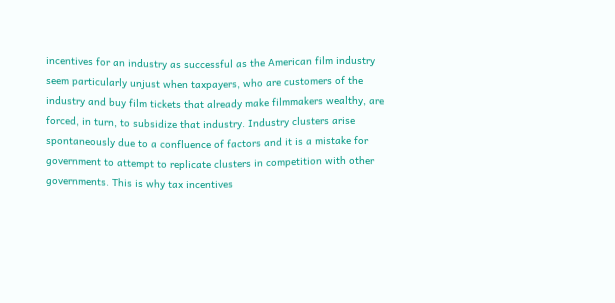incentives for an industry as successful as the American film industry seem particularly unjust when taxpayers, who are customers of the industry and buy film tickets that already make filmmakers wealthy, are forced, in turn, to subsidize that industry. Industry clusters arise spontaneously due to a confluence of factors and it is a mistake for government to attempt to replicate clusters in competition with other governments. This is why tax incentives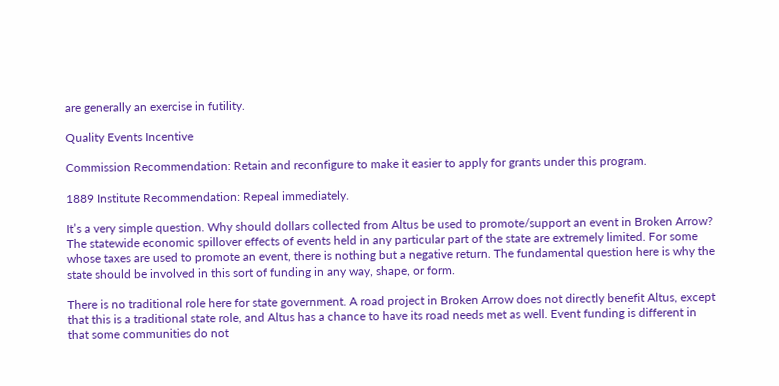are generally an exercise in futility.

Quality Events Incentive

Commission Recommendation: Retain and reconfigure to make it easier to apply for grants under this program.

1889 Institute Recommendation: Repeal immediately.

It’s a very simple question. Why should dollars collected from Altus be used to promote/support an event in Broken Arrow? The statewide economic spillover effects of events held in any particular part of the state are extremely limited. For some whose taxes are used to promote an event, there is nothing but a negative return. The fundamental question here is why the state should be involved in this sort of funding in any way, shape, or form.

There is no traditional role here for state government. A road project in Broken Arrow does not directly benefit Altus, except that this is a traditional state role, and Altus has a chance to have its road needs met as well. Event funding is different in that some communities do not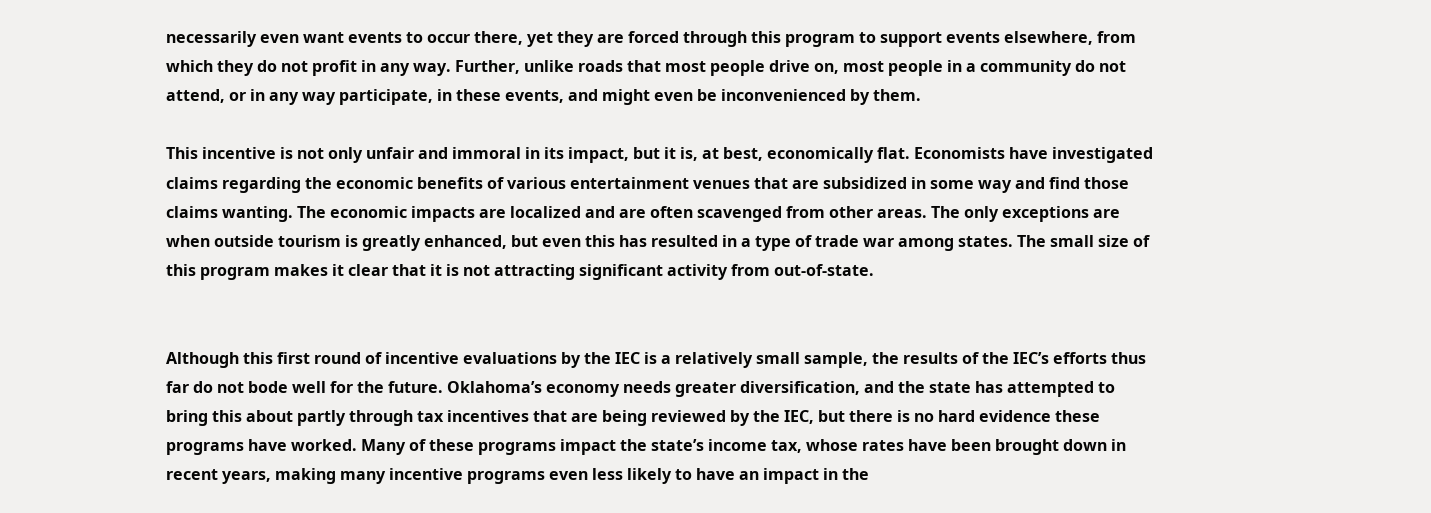necessarily even want events to occur there, yet they are forced through this program to support events elsewhere, from which they do not profit in any way. Further, unlike roads that most people drive on, most people in a community do not attend, or in any way participate, in these events, and might even be inconvenienced by them.

This incentive is not only unfair and immoral in its impact, but it is, at best, economically flat. Economists have investigated claims regarding the economic benefits of various entertainment venues that are subsidized in some way and find those claims wanting. The economic impacts are localized and are often scavenged from other areas. The only exceptions are when outside tourism is greatly enhanced, but even this has resulted in a type of trade war among states. The small size of this program makes it clear that it is not attracting significant activity from out-of-state.


Although this first round of incentive evaluations by the IEC is a relatively small sample, the results of the IEC’s efforts thus far do not bode well for the future. Oklahoma’s economy needs greater diversification, and the state has attempted to bring this about partly through tax incentives that are being reviewed by the IEC, but there is no hard evidence these programs have worked. Many of these programs impact the state’s income tax, whose rates have been brought down in recent years, making many incentive programs even less likely to have an impact in the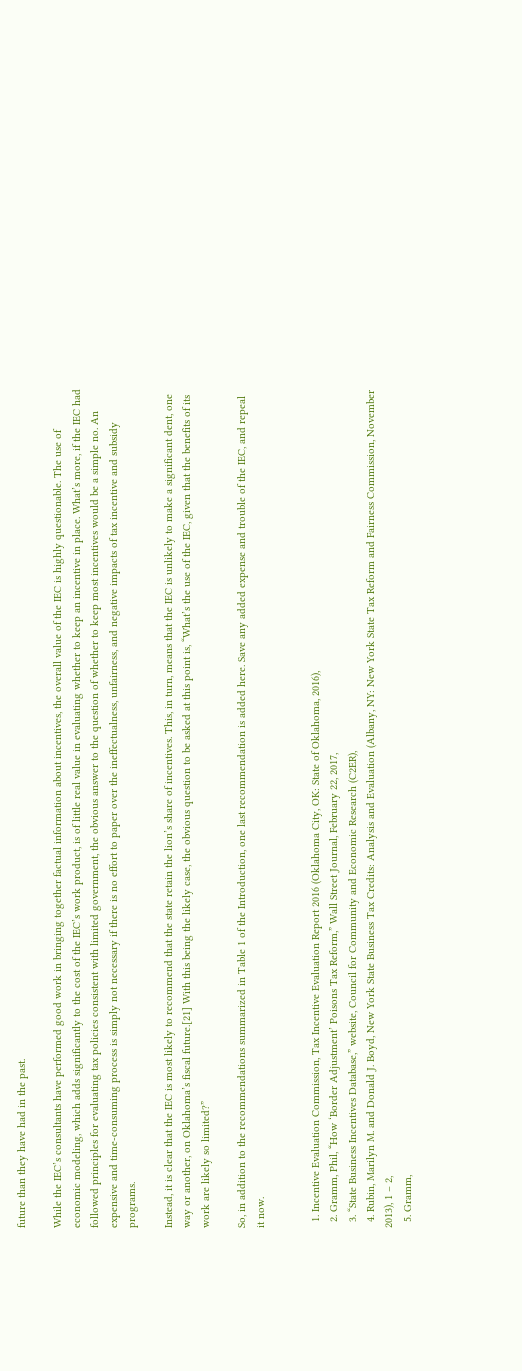future than they have had in the past.

While the IEC’s consultants have performed good work in bringing together factual information about incentives, the overall value of the IEC is highly questionable. The use of economic modeling, which adds significantly to the cost of the IEC’s work product, is of little real value in evaluating whether to keep an incentive in place. What’s more, if the IEC had followed principles for evaluating tax policies consistent with limited government, the obvious answer to the question of whether to keep most incentives would be a simple no. An expensive and time-consuming process is simply not necessary if there is no effort to paper over the ineffectualness, unfairness, and negative impacts of tax incentive and subsidy programs.

Instead, it is clear that the IEC is most likely to recommend that the state retain the lion’s share of incentives. This, in turn, means that the IEC is unlikely to make a significant dent, one way or another, on Oklahoma’s fiscal future.[21] With this being the likely case, the obvious question to be asked at this point is, “What’s the use of the IEC, given that the benefits of its work are likely so limited?”

So, in addition to the recommendations summarized in Table 1 of the Introduction, one last recommendation is added here. Save any added expense and trouble of the IEC, and repeal it now.


  1. Incentive Evaluation Commission, Tax Incentive Evaluation Report 2016 (Oklahoma City, OK: State of Oklahoma, 2016),
  2. Gramm, Phil, “How ‘Border Adjustment’ Poisons Tax Reform,” Wall Street Journal, February 22, 2017,
  3. “State Business Incentives Database,” website, Council for Community and Economic Research (C2ER),
  4. Rubin, Marilyn M. and Donald J. Boyd, New York State Business Tax Credits: Analysis and Evaluation (Albany, NY: New York State Tax Reform and Fairness Commission, November 2013), 1 – 2,
  5. Gramm,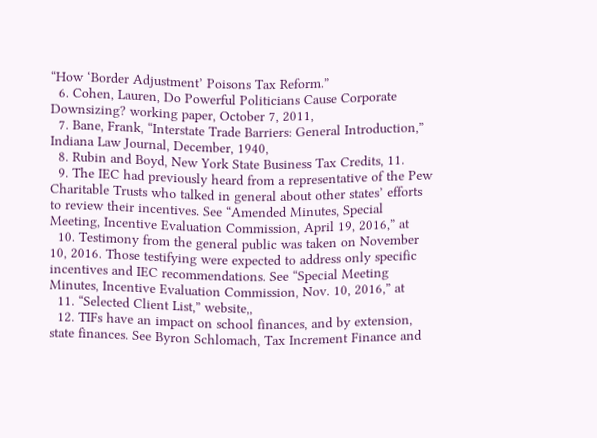“How ‘Border Adjustment’ Poisons Tax Reform.”
  6. Cohen, Lauren, Do Powerful Politicians Cause Corporate Downsizing? working paper, October 7, 2011,
  7. Bane, Frank, “Interstate Trade Barriers: General Introduction,” Indiana Law Journal, December, 1940,
  8. Rubin and Boyd, New York State Business Tax Credits, 11.
  9. The IEC had previously heard from a representative of the Pew Charitable Trusts who talked in general about other states’ efforts to review their incentives. See “Amended Minutes, Special Meeting, Incentive Evaluation Commission, April 19, 2016,” at
  10. Testimony from the general public was taken on November 10, 2016. Those testifying were expected to address only specific incentives and IEC recommendations. See “Special Meeting Minutes, Incentive Evaluation Commission, Nov. 10, 2016,” at
  11. “Selected Client List,” website,,
  12. TIFs have an impact on school finances, and by extension, state finances. See Byron Schlomach, Tax Increment Finance and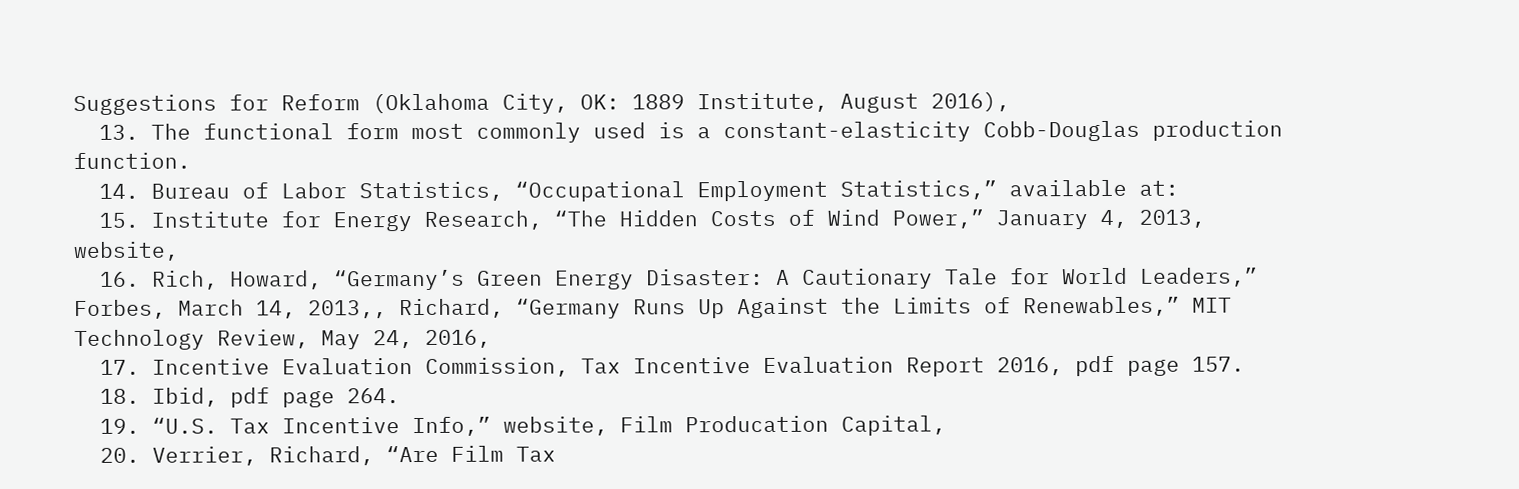Suggestions for Reform (Oklahoma City, OK: 1889 Institute, August 2016),
  13. The functional form most commonly used is a constant-elasticity Cobb-Douglas production function.
  14. Bureau of Labor Statistics, “Occupational Employment Statistics,” available at:
  15. Institute for Energy Research, “The Hidden Costs of Wind Power,” January 4, 2013, website,
  16. Rich, Howard, “Germany’s Green Energy Disaster: A Cautionary Tale for World Leaders,” Forbes, March 14, 2013,, Richard, “Germany Runs Up Against the Limits of Renewables,” MIT Technology Review, May 24, 2016,
  17. Incentive Evaluation Commission, Tax Incentive Evaluation Report 2016, pdf page 157.
  18. Ibid, pdf page 264.
  19. “U.S. Tax Incentive Info,” website, Film Producation Capital,
  20. Verrier, Richard, “Are Film Tax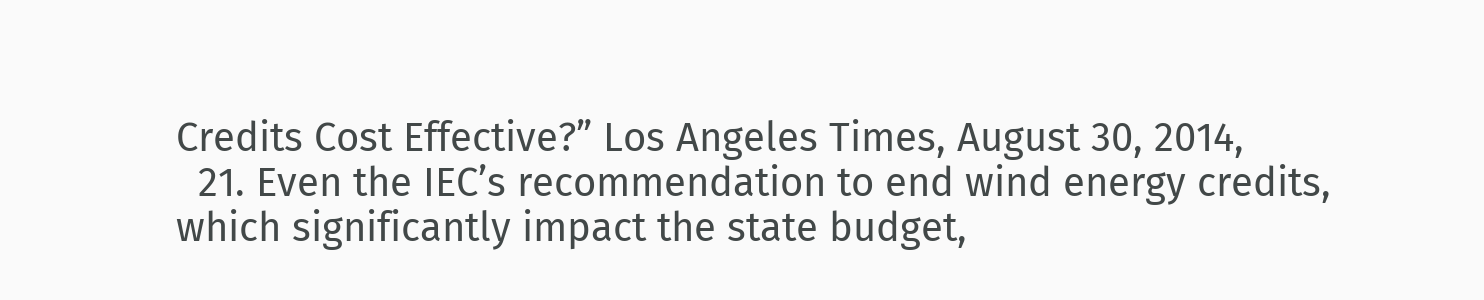Credits Cost Effective?” Los Angeles Times, August 30, 2014,
  21. Even the IEC’s recommendation to end wind energy credits, which significantly impact the state budget,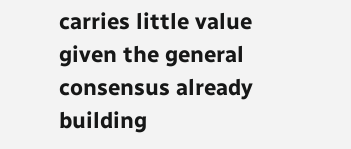carries little value given the general consensus already building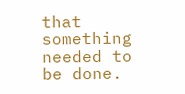that something needed to be done.